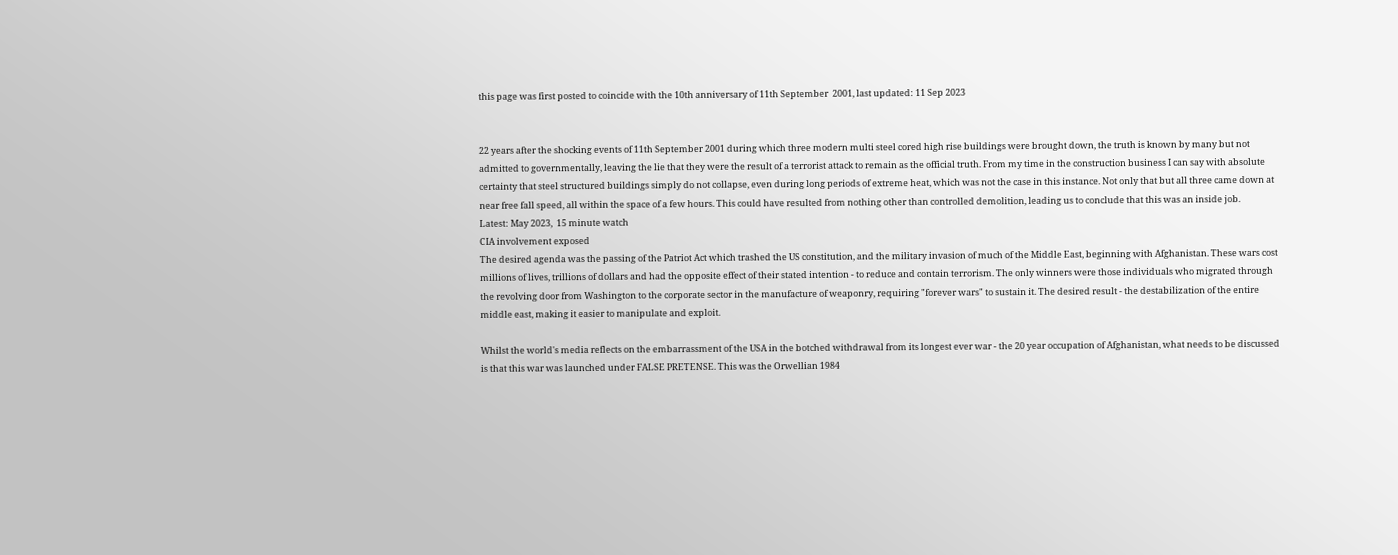this page was first posted to coincide with the 10th anniversary of 11th September  2001, last updated: 11 Sep 2023


22 years after the shocking events of 11th September 2001 during which three modern multi steel cored high rise buildings were brought down, the truth is known by many but not admitted to governmentally, leaving the lie that they were the result of a terrorist attack to remain as the official truth. From my time in the construction business I can say with absolute certainty that steel structured buildings simply do not collapse, even during long periods of extreme heat, which was not the case in this instance. Not only that but all three came down at near free fall speed, all within the space of a few hours. This could have resulted from nothing other than controlled demolition, leading us to conclude that this was an inside job.
Latest: May 2023,  15 minute watch
CIA involvement exposed
The desired agenda was the passing of the Patriot Act which trashed the US constitution, and the military invasion of much of the Middle East, beginning with Afghanistan. These wars cost millions of lives, trillions of dollars and had the opposite effect of their stated intention - to reduce and contain terrorism. The only winners were those individuals who migrated through the revolving door from Washington to the corporate sector in the manufacture of weaponry, requiring "forever wars" to sustain it. The desired result - the destabilization of the entire middle east, making it easier to manipulate and exploit.

Whilst the world's media reflects on the embarrassment of the USA in the botched withdrawal from its longest ever war - the 20 year occupation of Afghanistan, what needs to be discussed is that this war was launched under FALSE PRETENSE. This was the Orwellian 1984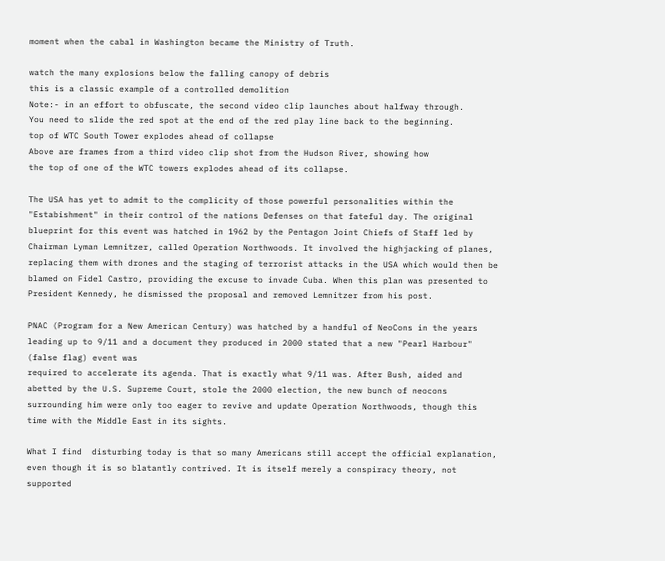moment when the cabal in Washington became the Ministry of Truth.

watch the many explosions below the falling canopy of debris
this is a classic example of a controlled demolition
Note:- in an effort to obfuscate, the second video clip launches about halfway through.
You need to slide the red spot at the end of the red play line back to the beginning.
top of WTC South Tower explodes ahead of collapse
Above are frames from a third video clip shot from the Hudson River, showing how
the top of one of the WTC towers explodes ahead of its collapse.

The USA has yet to admit to the complicity of those powerful personalities within the "Estabishment" in their control of the nations Defenses on that fateful day. The original blueprint for this event was hatched in 1962 by the Pentagon Joint Chiefs of Staff led by Chairman Lyman Lemnitzer, called Operation Northwoods. It involved the highjacking of planes, replacing them with drones and the staging of terrorist attacks in the USA which would then be blamed on Fidel Castro, providing the excuse to invade Cuba. When this plan was presented to President Kennedy, he dismissed the proposal and removed Lemnitzer from his post.

PNAC (Program for a New American Century) was hatched by a handful of NeoCons in the years leading up to 9/11 and a document they produced in 2000 stated that a new "Pearl Harbour" (false flag) event was
required to accelerate its agenda. That is exactly what 9/11 was. After Bush, aided and abetted by the U.S. Supreme Court, stole the 2000 election, the new bunch of neocons surrounding him were only too eager to revive and update Operation Northwoods, though this time with the Middle East in its sights.

What I find  disturbing today is that so many Americans still accept the official explanation, even though it is so blatantly contrived. It is itself merely a conspiracy theory, not supported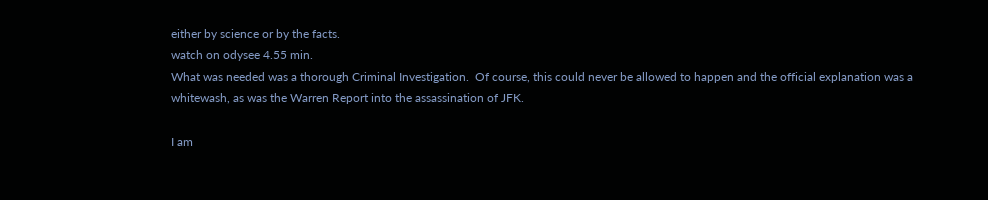either by science or by the facts.
watch on odysee 4.55 min.
What was needed was a thorough Criminal Investigation.  Of course, this could never be allowed to happen and the official explanation was a whitewash, as was the Warren Report into the assassination of JFK.

I am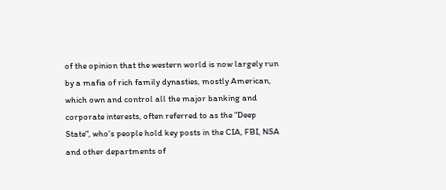of the opinion that the western world is now largely run by a mafia of rich family dynasties, mostly American, which own and control all the major banking and corporate interests, often referred to as the "Deep State", who's people hold key posts in the CIA, FBI, NSA and other departments of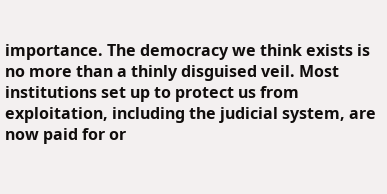importance. The democracy we think exists is no more than a thinly disguised veil. Most institutions set up to protect us from exploitation, including the judicial system, are now paid for or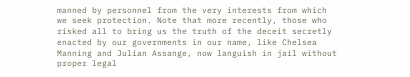manned by personnel from the very interests from which we seek protection. Note that more recently, those who risked all to bring us the truth of the deceit secretly enacted by our governments in our name, like Chelsea Manning and Julian Assange, now languish in jail without proper legal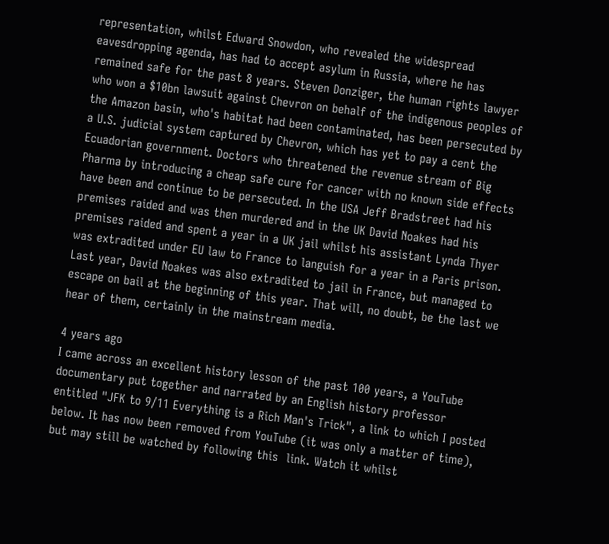representation, whilst Edward Snowdon, who revealed the widespread eavesdropping agenda, has had to accept asylum in Russia, where he has remained safe for the past 8 years. Steven Donziger, the human rights lawyer who won a $10bn lawsuit against Chevron on behalf of the indigenous peoples of the Amazon basin, who's habitat had been contaminated, has been persecuted by a U.S. judicial system captured by Chevron, which has yet to pay a cent the Ecuadorian government. Doctors who threatened the revenue stream of Big Pharma by introducing a cheap safe cure for cancer with no known side effects have been and continue to be persecuted. In the USA Jeff Bradstreet had his premises raided and was then murdered and in the UK David Noakes had his premises raided and spent a year in a UK jail whilst his assistant Lynda Thyer was extradited under EU law to France to languish for a year in a Paris prison. Last year, David Noakes was also extradited to jail in France, but managed to escape on bail at the beginning of this year. That will, no doubt, be the last we hear of them, certainly in the mainstream media.

4 years ago
I came across an excellent history lesson of the past 100 years, a YouTube documentary put together and narrated by an English history professor entitled "JFK to 9/11 Everything is a Rich Man's Trick", a link to which I posted below. It has now been removed from YouTube (it was only a matter of time), but may still be watched by following this  link. Watch it whilst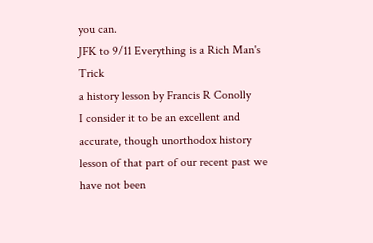you can.
JFK to 9/11 Everything is a Rich Man's Trick
a history lesson by Francis R Conolly
I consider it to be an excellent and accurate, though unorthodox history lesson of that part of our recent past we have not been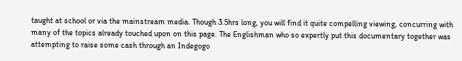taught at school or via the mainstream media. Though 3.5hrs long, you will find it quite compelling viewing, concurring with many of the topics already touched upon on this page. The Englishman who so expertly put this documentary together was attempting to raise some cash through an Indegogo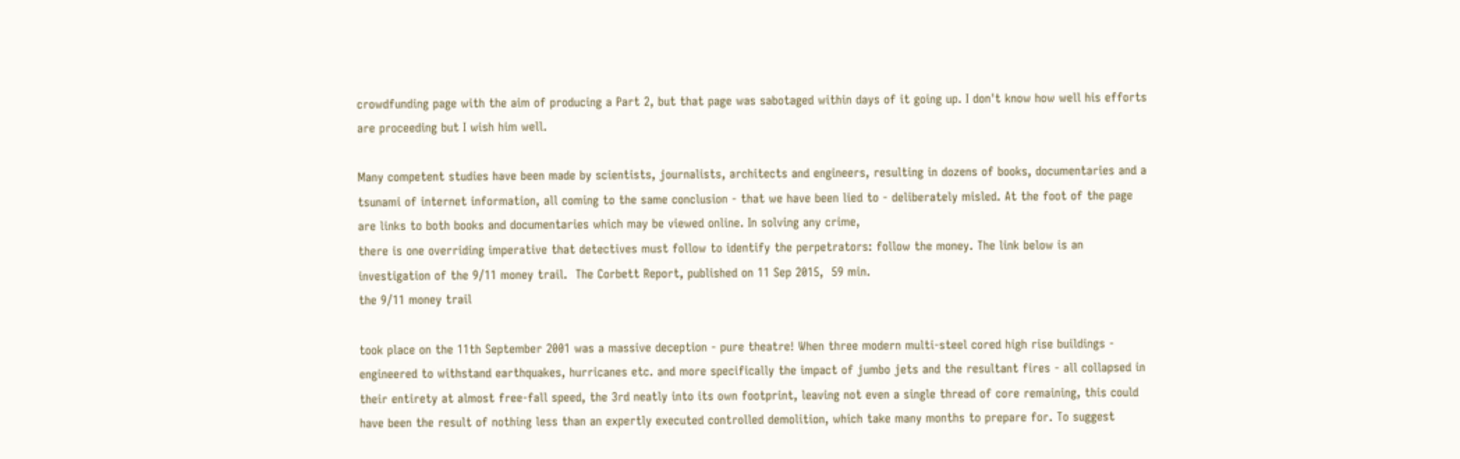crowdfunding page with the aim of producing a Part 2, but that page was sabotaged within days of it going up. I don't know how well his efforts are proceeding but I wish him well.

Many competent studies have been made by scientists, journalists, architects and engineers, resulting in dozens of books, documentaries and a tsunami of internet information, all coming to the same conclusion - that we have been lied to - deliberately misled. At the foot of the page are links to both books and documentaries which may be viewed online. In solving any crime,
there is one overriding imperative that detectives must follow to identify the perpetrators: follow the money. The link below is an investigation of the 9/11 money trail.  The Corbett Report, published on 11 Sep 2015,  59 min.
the 9/11 money trail

took place on the 11th September 2001 was a massive deception - pure theatre! When three modern multi-steel cored high rise buildings - engineered to withstand earthquakes, hurricanes etc. and more specifically the impact of jumbo jets and the resultant fires - all collapsed in their entirety at almost free-fall speed, the 3rd neatly into its own footprint, leaving not even a single thread of core remaining, this could have been the result of nothing less than an expertly executed controlled demolition, which take many months to prepare for. To suggest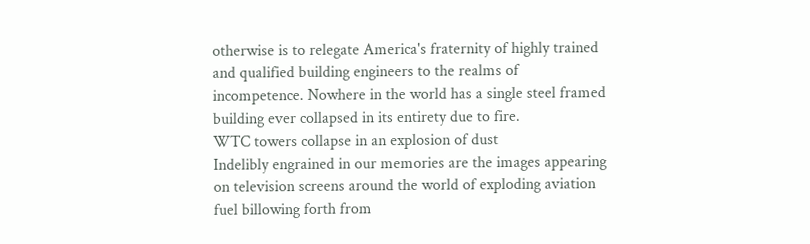otherwise is to relegate America's fraternity of highly trained and qualified building engineers to the realms of incompetence. Nowhere in the world has a single steel framed building ever collapsed in its entirety due to fire.
WTC towers collapse in an explosion of dust
Indelibly engrained in our memories are the images appearing on television screens around the world of exploding aviation fuel billowing forth from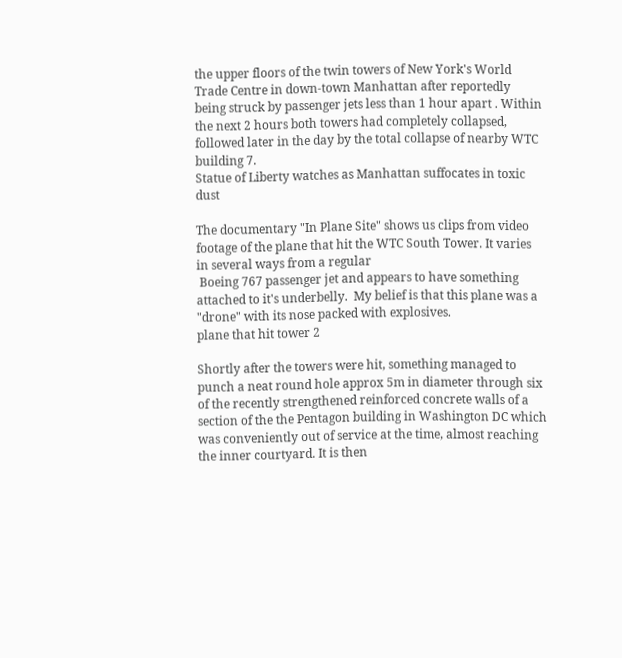the upper floors of the twin towers of New York's World Trade Centre in down-town Manhattan after reportedly being struck by passenger jets less than 1 hour apart . Within the next 2 hours both towers had completely collapsed, followed later in the day by the total collapse of nearby WTC building 7.
Statue of Liberty watches as Manhattan suffocates in toxic dust

The documentary "In Plane Site" shows us clips from video footage of the plane that hit the WTC South Tower. It varies in several ways from a regular
 Boeing 767 passenger jet and appears to have something attached to it's underbelly.  My belief is that this plane was a "drone" with its nose packed with explosives.
plane that hit tower 2

Shortly after the towers were hit, something managed to punch a neat round hole approx 5m in diameter through six of the recently strengthened reinforced concrete walls of a section of the the Pentagon building in Washington DC which was conveniently out of service at the time, almost reaching the inner courtyard. It is then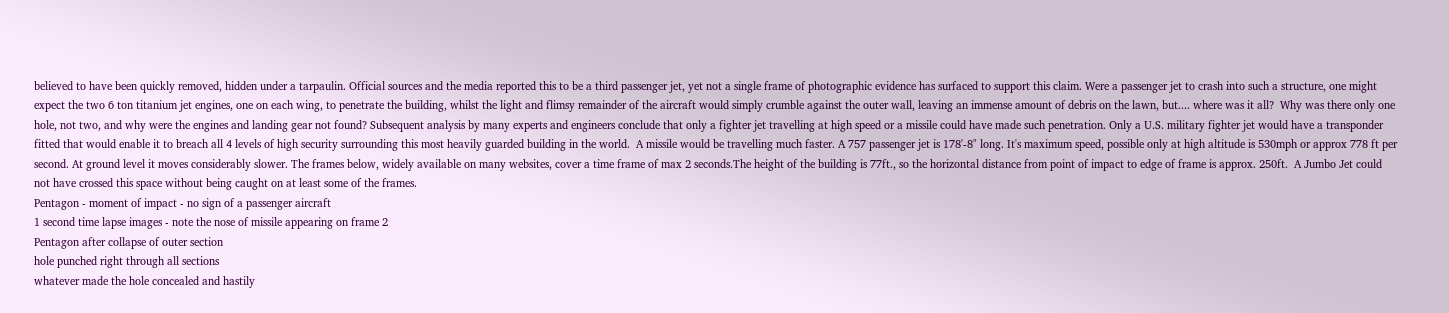believed to have been quickly removed, hidden under a tarpaulin. Official sources and the media reported this to be a third passenger jet, yet not a single frame of photographic evidence has surfaced to support this claim. Were a passenger jet to crash into such a structure, one might expect the two 6 ton titanium jet engines, one on each wing, to penetrate the building, whilst the light and flimsy remainder of the aircraft would simply crumble against the outer wall, leaving an immense amount of debris on the lawn, but.... where was it all?  Why was there only one hole, not two, and why were the engines and landing gear not found? Subsequent analysis by many experts and engineers conclude that only a fighter jet travelling at high speed or a missile could have made such penetration. Only a U.S. military fighter jet would have a transponder fitted that would enable it to breach all 4 levels of high security surrounding this most heavily guarded building in the world.  A missile would be travelling much faster. A 757 passenger jet is 178'-8" long. It's maximum speed, possible only at high altitude is 530mph or approx 778 ft per second. At ground level it moves considerably slower. The frames below, widely available on many websites, cover a time frame of max 2 seconds.The height of the building is 77ft., so the horizontal distance from point of impact to edge of frame is approx. 250ft.  A Jumbo Jet could not have crossed this space without being caught on at least some of the frames.
Pentagon - moment of impact - no sign of a passenger aircraft
1 second time lapse images - note the nose of missile appearing on frame 2
Pentagon after collapse of outer section
hole punched right through all sections
whatever made the hole concealed and hastily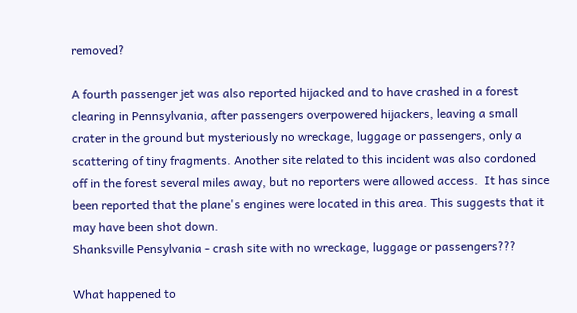removed?

A fourth passenger jet was also reported hijacked and to have crashed in a forest clearing in Pennsylvania, after passengers overpowered hijackers, leaving a small crater in the ground but mysteriously no wreckage, luggage or passengers, only a scattering of tiny fragments. Another site related to this incident was also cordoned off in the forest several miles away, but no reporters were allowed access.  It has since been reported that the plane's engines were located in this area. This suggests that it may have been shot down.
Shanksville Pensylvania - crash site with no wreckage, luggage or passengers???

What happened to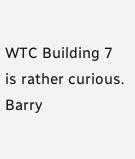WTC Building 7 is rather curious. Barry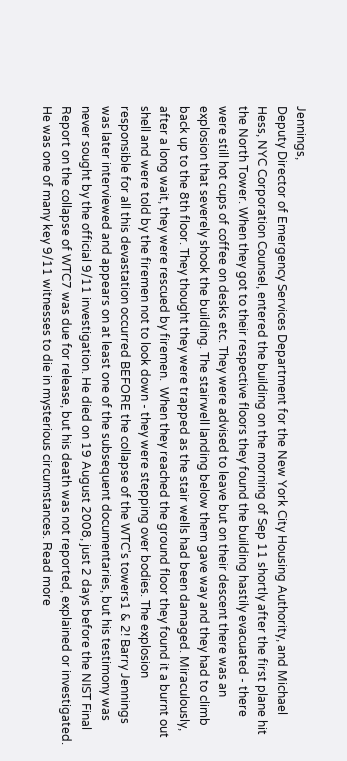Jennings,
Deputy Director of Emergency Services Department for the New York City Housing Authority, and Michael Hess, NYC Corporation Counsel, entered the building on the morning of Sep 11 shortly after the first plane hit the North Tower. When they got to their respective floors they found the building hastily evacuated - there were still hot cups of coffee on desks etc. They were advised to leave but on their descent there was an explosion that severely shook the building. The stairwell landing below them gave way and they had to climb back up to the 8th floor. They thought they were trapped as the stair wells had been damaged. Miraculously, after a long wait, they were rescued by firemen.  When they reached the ground floor they found it a burnt out shell and were told by the firemen not to look down - they were stepping over bodies. The explosion responsible for all this devastation occurred BEFORE the collapse of the WTC's towers1 & 2! Barry Jennings was later interviewed and appears on at least one of the subsequent documentaries, but his testimony was never sought by the official 9/11 investigation. He died on 19 August 2008, just 2 days before the NIST Final Report on the collapse of WTC7 was due for release, but his death was not reported, explained or investigated. He was one of many key 9/11 witnesses to die in mysterious circumstances. Read more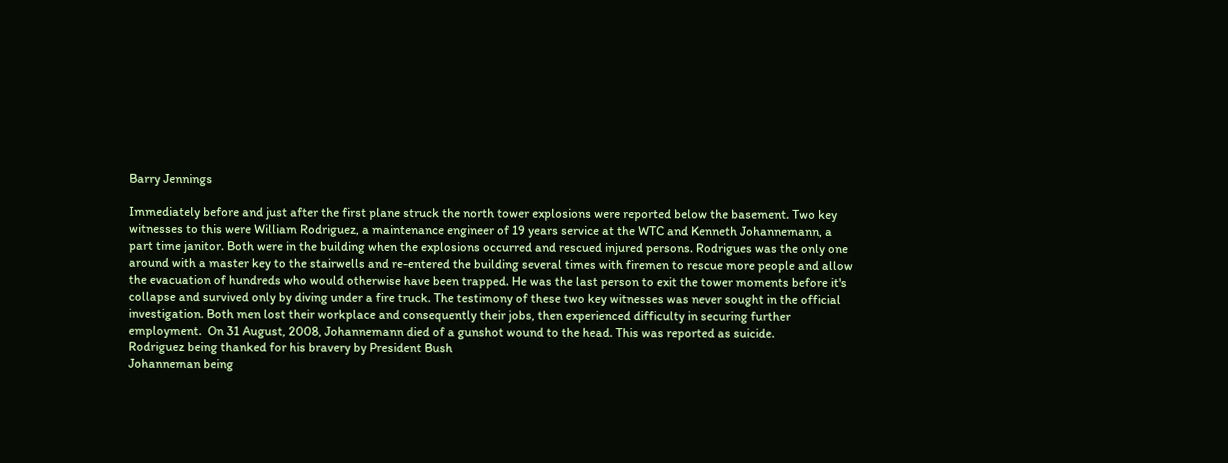Barry Jennings

Immediately before and just after the first plane struck the north tower explosions were reported below the basement. Two key witnesses to this were William Rodriguez, a maintenance engineer of 19 years service at the WTC and Kenneth Johannemann, a part time janitor. Both were in the building when the explosions occurred and rescued injured persons. Rodrigues was the only one around with a master key to the stairwells and re-entered the building several times with firemen to rescue more people and allow the evacuation of hundreds who would otherwise have been trapped. He was the last person to exit the tower moments before it's collapse and survived only by diving under a fire truck. The testimony of these two key witnesses was never sought in the official investigation. Both men lost their workplace and consequently their jobs, then experienced difficulty in securing further employment.  On 31 August, 2008, Johannemann died of a gunshot wound to the head. This was reported as suicide.
Rodriguez being thanked for his bravery by President Bush
Johanneman being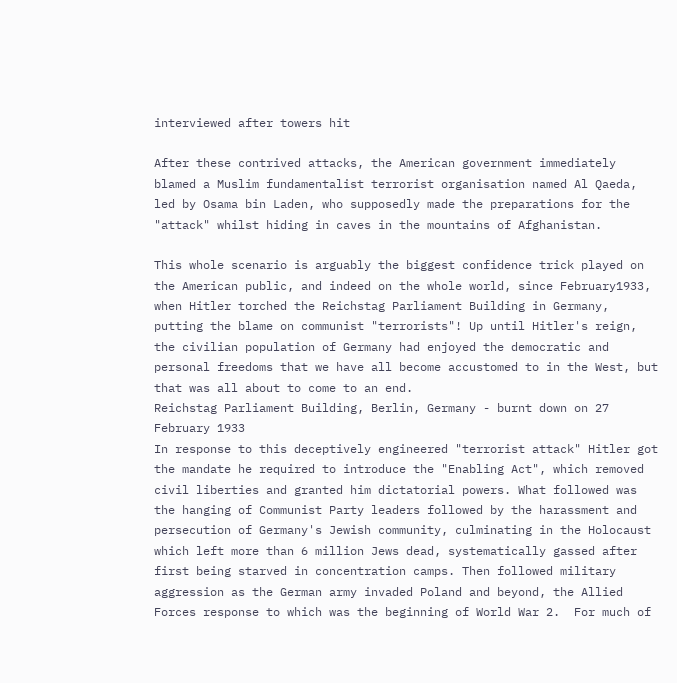interviewed after towers hit

After these contrived attacks, the American government immediately blamed a Muslim fundamentalist terrorist organisation named Al Qaeda, led by Osama bin Laden, who supposedly made the preparations for the "attack" whilst hiding in caves in the mountains of Afghanistan.

This whole scenario is arguably the biggest confidence trick played on the American public, and indeed on the whole world, since February1933, when Hitler torched the Reichstag Parliament Building in Germany, putting the blame on communist "terrorists"! Up until Hitler's reign, the civilian population of Germany had enjoyed the democratic and personal freedoms that we have all become accustomed to in the West, but that was all about to come to an end.
Reichstag Parliament Building, Berlin, Germany - burnt down on 27 February 1933
In response to this deceptively engineered "terrorist attack" Hitler got the mandate he required to introduce the "Enabling Act", which removed civil liberties and granted him dictatorial powers. What followed was the hanging of Communist Party leaders followed by the harassment and persecution of Germany's Jewish community, culminating in the Holocaust which left more than 6 million Jews dead, systematically gassed after first being starved in concentration camps. Then followed military aggression as the German army invaded Poland and beyond, the Allied Forces response to which was the beginning of World War 2.  For much of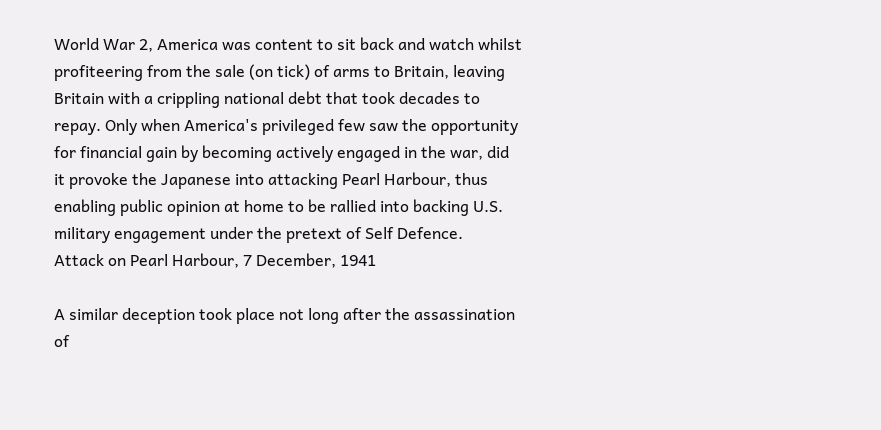World War 2, America was content to sit back and watch whilst profiteering from the sale (on tick) of arms to Britain, leaving Britain with a crippling national debt that took decades to repay. Only when America's privileged few saw the opportunity for financial gain by becoming actively engaged in the war, did it provoke the Japanese into attacking Pearl Harbour, thus enabling public opinion at home to be rallied into backing U.S. military engagement under the pretext of Self Defence.
Attack on Pearl Harbour, 7 December, 1941

A similar deception took place not long after the assassination of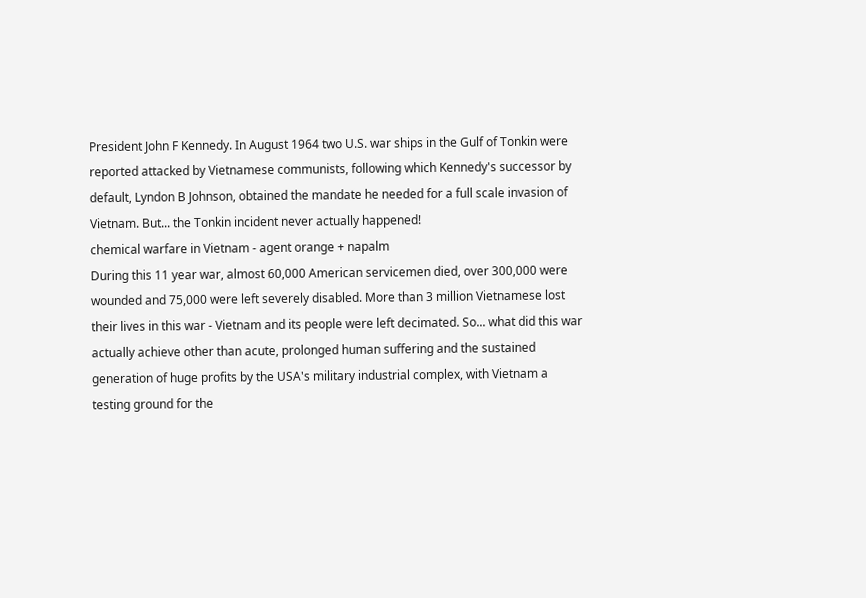President John F Kennedy. In August 1964 two U.S. war ships in the Gulf of Tonkin were reported attacked by Vietnamese communists, following which Kennedy's successor by default, Lyndon B Johnson, obtained the mandate he needed for a full scale invasion of Vietnam. But... the Tonkin incident never actually happened!
chemical warfare in Vietnam - agent orange + napalm
During this 11 year war, almost 60,000 American servicemen died, over 300,000 were wounded and 75,000 were left severely disabled. More than 3 million Vietnamese lost their lives in this war - Vietnam and its people were left decimated. So... what did this war actually achieve other than acute, prolonged human suffering and the sustained generation of huge profits by the USA's military industrial complex, with Vietnam a testing ground for the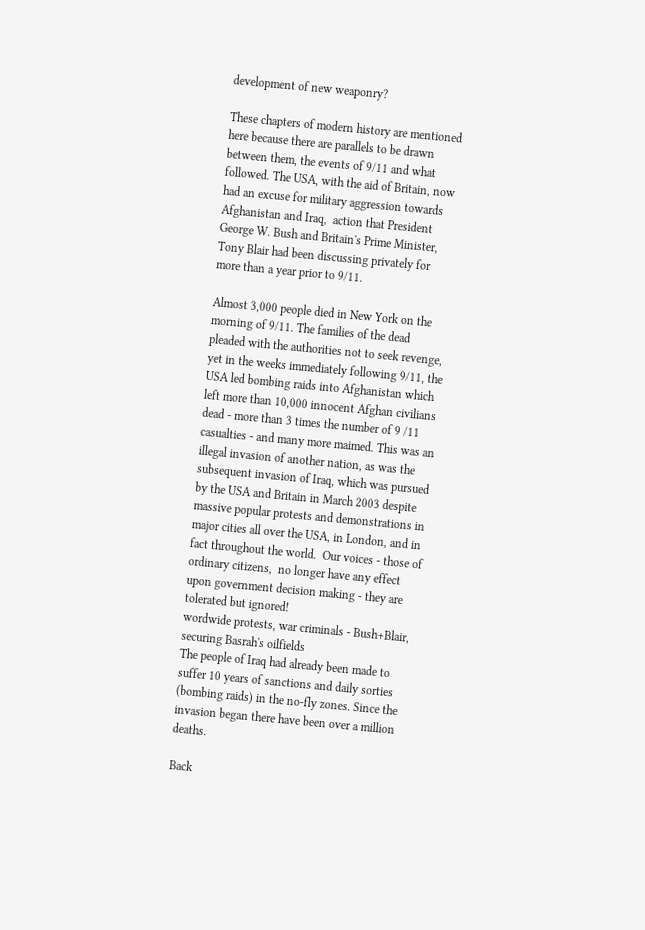development of new weaponry?

These chapters of modern history are mentioned here because there are parallels to be drawn between them, the events of 9/11 and what followed. The USA, with the aid of Britain, now had an excuse for military aggression towards Afghanistan and Iraq,  action that President George W. Bush and Britain's Prime Minister, Tony Blair had been discussing privately for more than a year prior to 9/11.

Almost 3,000 people died in New York on the morning of 9/11. The families of the dead pleaded with the authorities not to seek revenge, yet in the weeks immediately following 9/11, the USA led bombing raids into Afghanistan which left more than 10,000 innocent Afghan civilians dead - more than 3 times the number of 9 /11 casualties - and many more maimed. This was an illegal invasion of another nation, as was the subsequent invasion of Iraq, which was pursued by the USA and Britain in March 2003 despite  massive popular protests and demonstrations in major cities all over the USA, in London, and in fact throughout the world.  Our voices - those of ordinary citizens,  no longer have any effect upon government decision making - they are tolerated but ignored!
wordwide protests, war criminals - Bush+Blair, securing Basrah's oilfields
The people of Iraq had already been made to suffer 10 years of sanctions and daily sorties (bombing raids) in the no-fly zones. Since the invasion began there have been over a million deaths.

Back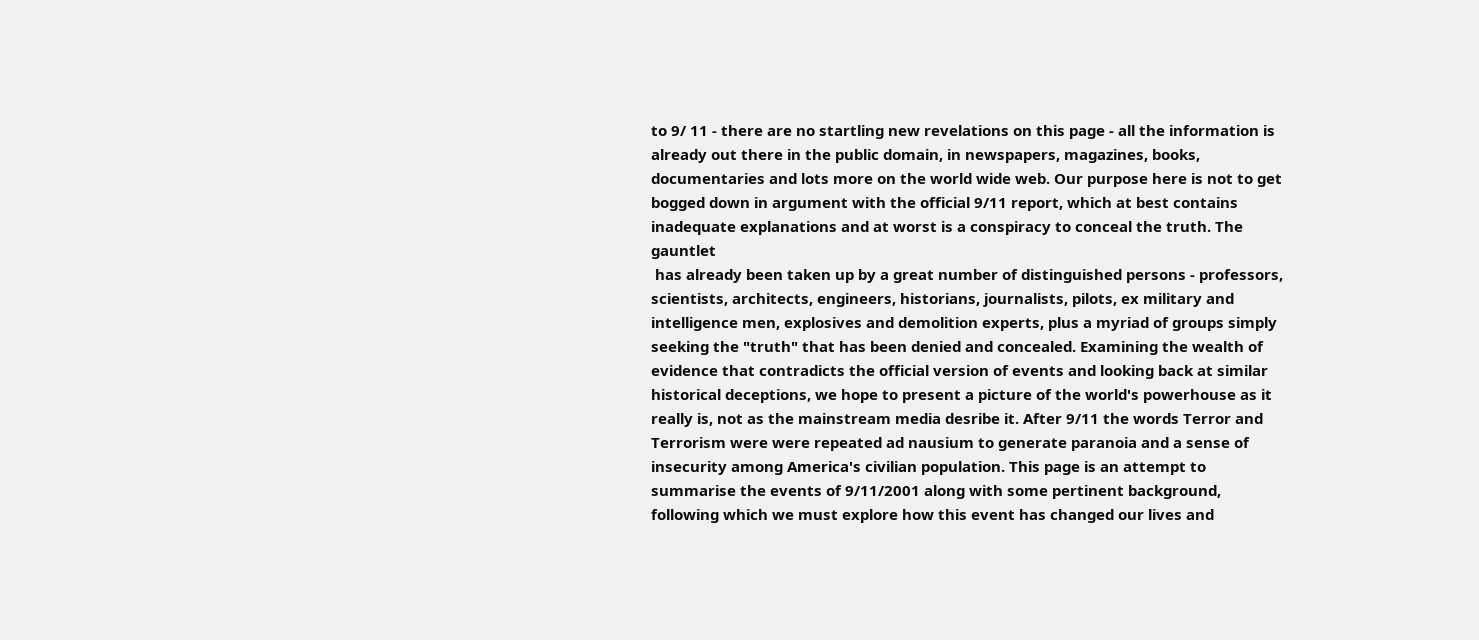to 9/ 11 - there are no startling new revelations on this page - all the information is already out there in the public domain, in newspapers, magazines, books, documentaries and lots more on the world wide web. Our purpose here is not to get bogged down in argument with the official 9/11 report, which at best contains inadequate explanations and at worst is a conspiracy to conceal the truth. The gauntlet
 has already been taken up by a great number of distinguished persons - professors, scientists, architects, engineers, historians, journalists, pilots, ex military and intelligence men, explosives and demolition experts, plus a myriad of groups simply seeking the "truth" that has been denied and concealed. Examining the wealth of evidence that contradicts the official version of events and looking back at similar historical deceptions, we hope to present a picture of the world's powerhouse as it really is, not as the mainstream media desribe it. After 9/11 the words Terror and Terrorism were were repeated ad nausium to generate paranoia and a sense of insecurity among America's civilian population. This page is an attempt to summarise the events of 9/11/2001 along with some pertinent background, following which we must explore how this event has changed our lives and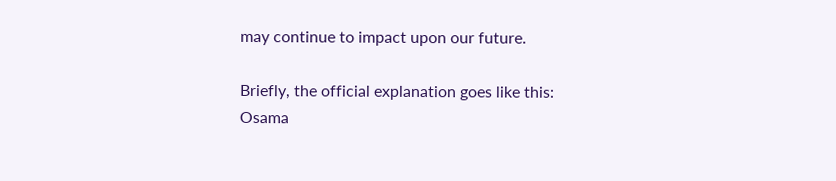may continue to impact upon our future.

Briefly, the official explanation goes like this:
Osama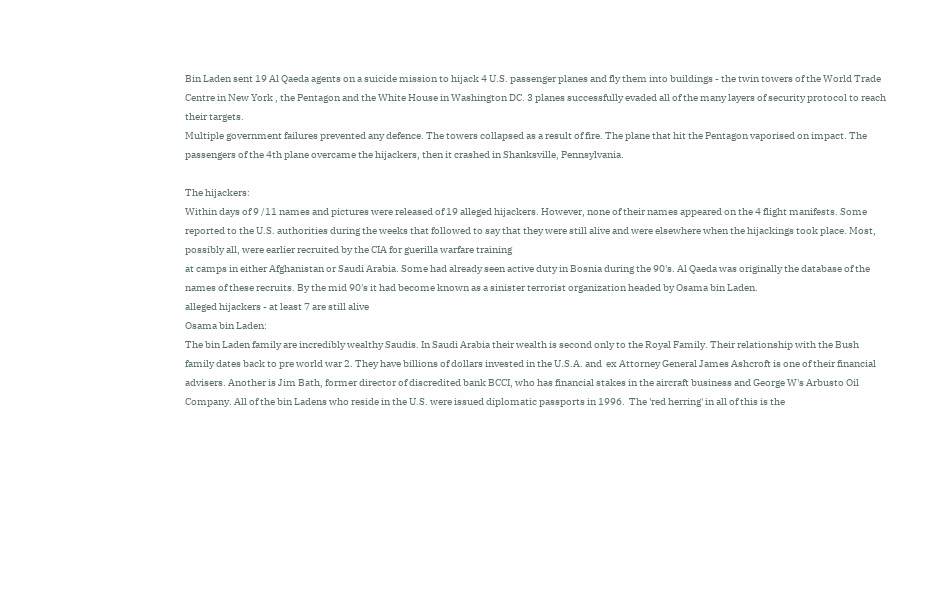Bin Laden sent 19 Al Qaeda agents on a suicide mission to hijack 4 U.S. passenger planes and fly them into buildings - the twin towers of the World Trade Centre in New York , the Pentagon and the White House in Washington DC. 3 planes successfully evaded all of the many layers of security protocol to reach their targets.
Multiple government failures prevented any defence. The towers collapsed as a result of fire. The plane that hit the Pentagon vaporised on impact. The passengers of the 4th plane overcame the hijackers, then it crashed in Shanksville, Pennsylvania.

The hijackers:
Within days of 9 /11 names and pictures were released of 19 alleged hijackers. However, none of their names appeared on the 4 flight manifests. Some reported to the U.S. authorities during the weeks that followed to say that they were still alive and were elsewhere when the hijackings took place. Most, possibly all, were earlier recruited by the CIA for guerilla warfare training
at camps in either Afghanistan or Saudi Arabia. Some had already seen active duty in Bosnia during the 90's. Al Qaeda was originally the database of the names of these recruits. By the mid 90's it had become known as a sinister terrorist organization headed by Osama bin Laden.
alleged hijackers - at least 7 are still alive
Osama bin Laden:
The bin Laden family are incredibly wealthy Saudis. In Saudi Arabia their wealth is second only to the Royal Family. Their relationship with the Bush family dates back to pre world war 2. They have billions of dollars invested in the U.S.A. and  ex Attorney General James Ashcroft is one of their financial advisers. Another is Jim Bath, former director of discredited bank BCCI, who has financial stakes in the aircraft business and George W's Arbusto Oil Company. All of the bin Ladens who reside in the U.S. were issued diplomatic passports in 1996.  The 'red herring' in all of this is the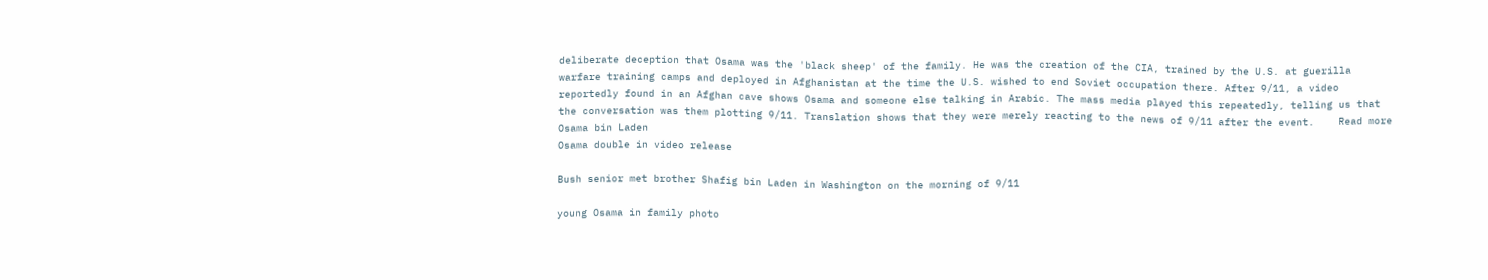deliberate deception that Osama was the 'black sheep' of the family. He was the creation of the CIA, trained by the U.S. at guerilla warfare training camps and deployed in Afghanistan at the time the U.S. wished to end Soviet occupation there. After 9/11, a video reportedly found in an Afghan cave shows Osama and someone else talking in Arabic. The mass media played this repeatedly, telling us that the conversation was them plotting 9/11. Translation shows that they were merely reacting to the news of 9/11 after the event.    Read more
Osama bin Laden
Osama double in video release

Bush senior met brother Shafig bin Laden in Washington on the morning of 9/11

young Osama in family photo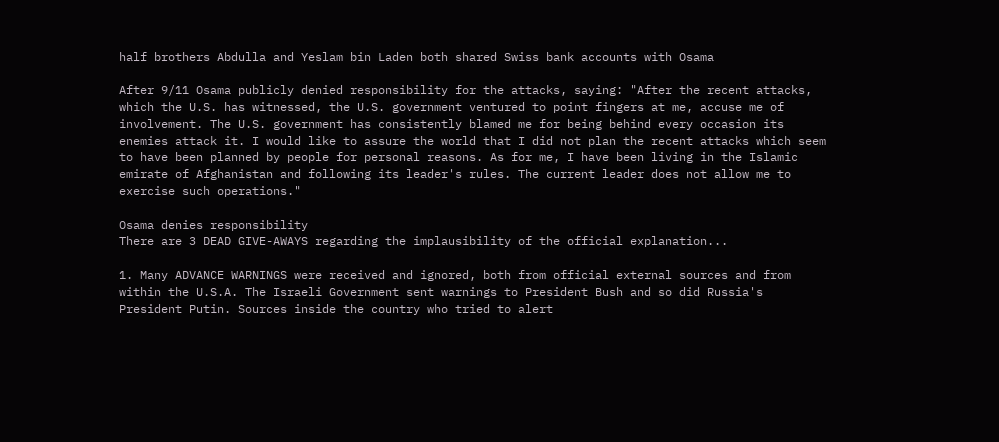half brothers Abdulla and Yeslam bin Laden both shared Swiss bank accounts with Osama

After 9/11 Osama publicly denied responsibility for the attacks, saying: "After the recent attacks, which the U.S. has witnessed, the U.S. government ventured to point fingers at me, accuse me of involvement. The U.S. government has consistently blamed me for being behind every occasion its enemies attack it. I would like to assure the world that I did not plan the recent attacks which seem to have been planned by people for personal reasons. As for me, I have been living in the Islamic emirate of Afghanistan and following its leader's rules. The current leader does not allow me to exercise such operations."

Osama denies responsibility
There are 3 DEAD GIVE-AWAYS regarding the implausibility of the official explanation...

1. Many ADVANCE WARNINGS were received and ignored, both from official external sources and from within the U.S.A. The Israeli Government sent warnings to President Bush and so did Russia's President Putin. Sources inside the country who tried to alert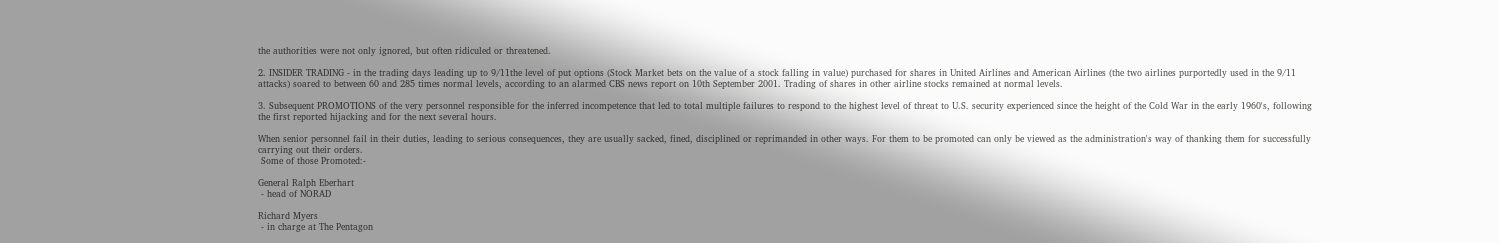the authorities were not only ignored, but often ridiculed or threatened.

2. INSIDER TRADING - in the trading days leading up to 9/11the level of put options (Stock Market bets on the value of a stock falling in value) purchased for shares in United Airlines and American Airlines (the two airlines purportedly used in the 9/11 attacks) soared to between 60 and 285 times normal levels, according to an alarmed CBS news report on 10th September 2001. Trading of shares in other airline stocks remained at normal levels.

3. Subsequent PROMOTIONS of the very personnel responsible for the inferred incompetence that led to total multiple failures to respond to the highest level of threat to U.S. security experienced since the height of the Cold War in the early 1960's, following the first reported hijacking and for the next several hours.

When senior personnel fail in their duties, leading to serious consequences, they are usually sacked, fined, disciplined or reprimanded in other ways. For them to be promoted can only be viewed as the administration's way of thanking them for successfully carrying out their orders.
 Some of those Promoted:-

General Ralph Eberhart
 - head of NORAD

Richard Myers
 - in charge at The Pentagon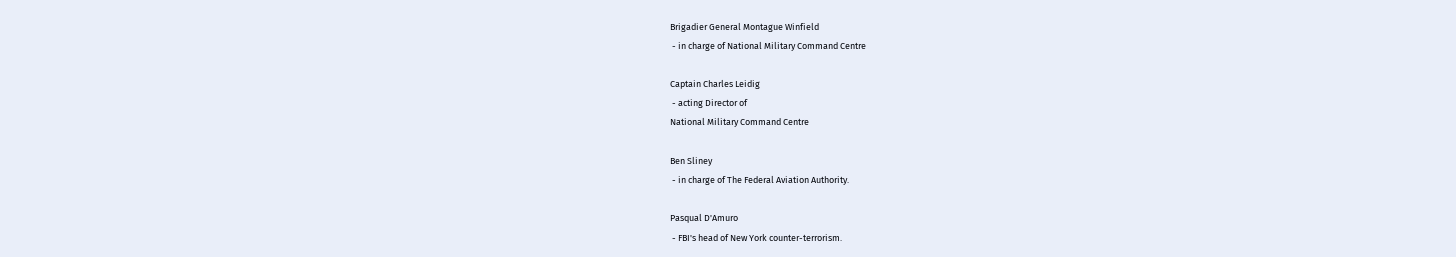Brigadier General Montague Winfield
 - in charge of National Military Command Centre

Captain Charles Leidig
 - acting Director of
National Military Command Centre

Ben Sliney
 - in charge of The Federal Aviation Authority.

Pasqual D'Amuro
 - FBI's head of New York counter-terrorism.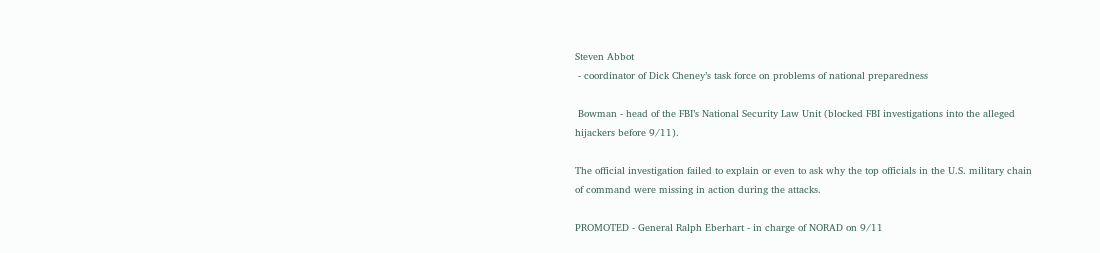Steven Abbot
 - coordinator of Dick Cheney’s task force on problems of national preparedness

 Bowman - head of the FBI’s National Security Law Unit (blocked FBI investigations into the alleged hijackers before 9/11).

The official investigation failed to explain or even to ask why the top officials in the U.S. military chain of command were missing in action during the attacks.

PROMOTED - General Ralph Eberhart - in charge of NORAD on 9/11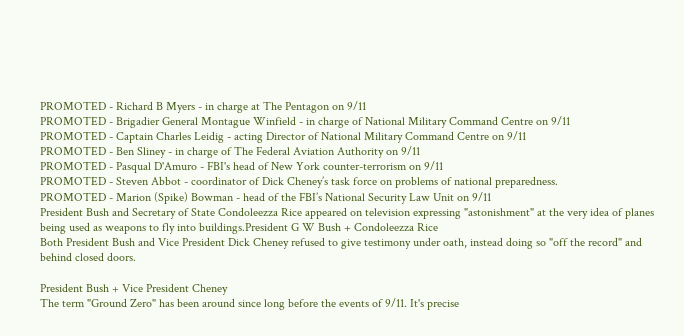PROMOTED - Richard B Myers - in charge at The Pentagon on 9/11
PROMOTED - Brigadier General Montague Winfield - in charge of National Military Command Centre on 9/11
PROMOTED - Captain Charles Leidig - acting Director of National Military Command Centre on 9/11
PROMOTED - Ben Sliney - in charge of The Federal Aviation Authority on 9/11
PROMOTED - Pasqual D'Amuro - FBI's head of New York counter-terrorism on 9/11
PROMOTED - Steven Abbot - coordinator of Dick Cheney’s task force on problems of national preparedness.
PROMOTED - Marion (Spike) Bowman - head of the FBI’s National Security Law Unit on 9/11
President Bush and Secretary of State Condoleezza Rice appeared on television expressing "astonishment" at the very idea of planes being used as weapons to fly into buildings.President G W Bush + Condoleezza Rice
Both President Bush and Vice President Dick Cheney refused to give testimony under oath, instead doing so "off the record" and behind closed doors.

President Bush + Vice President Cheney
The term "Ground Zero" has been around since long before the events of 9/11. It's precise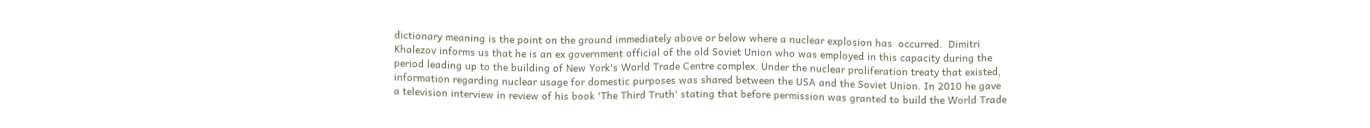dictionary meaning is the point on the ground immediately above or below where a nuclear explosion has  occurred.  Dimitri Khalezov informs us that he is an ex government official of the old Soviet Union who was employed in this capacity during the period leading up to the building of New York's World Trade Centre complex. Under the nuclear proliferation treaty that existed, information regarding nuclear usage for domestic purposes was shared between the USA and the Soviet Union. In 2010 he gave a television interview in review of his book 'The Third Truth' stating that before permission was granted to build the World Trade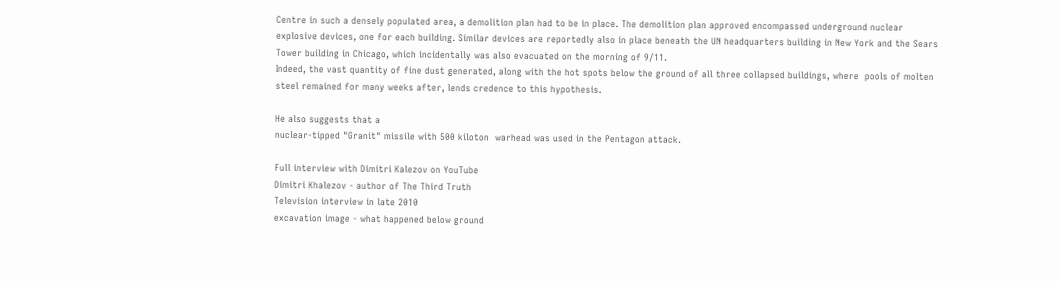Centre in such a densely populated area, a demolition plan had to be in place. The demolition plan approved encompassed underground nuclear explosive devices, one for each building. Similar devices are reportedly also in place beneath the UN headquarters building in New York and the Sears Tower building in Chicago, which incidentally was also evacuated on the morning of 9/11.
Indeed, the vast quantity of fine dust generated, along with the hot spots below the ground of all three collapsed buildings, where  pools of molten steel remained for many weeks after, lends credence to this hypothesis.

He also suggests that a
nuclear-tipped "Granit" missile with 500 kiloton  warhead was used in the Pentagon attack.

Full interview with Dimitri Kalezov on YouTube
Dimitri Khalezov - author of The Third Truth
Television interview in late 2010
excavation image - what happened below ground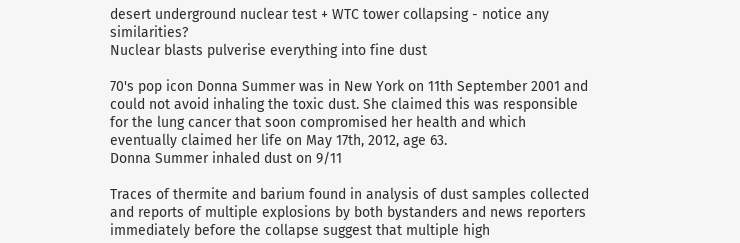desert underground nuclear test + WTC tower collapsing - notice any similarities?
Nuclear blasts pulverise everything into fine dust

70's pop icon Donna Summer was in New York on 11th September 2001 and could not avoid inhaling the toxic dust. She claimed this was responsible for the lung cancer that soon compromised her health and which eventually claimed her life on May 17th, 2012, age 63.
Donna Summer inhaled dust on 9/11

Traces of thermite and barium found in analysis of dust samples collected and reports of multiple explosions by both bystanders and news reporters immediately before the collapse suggest that multiple high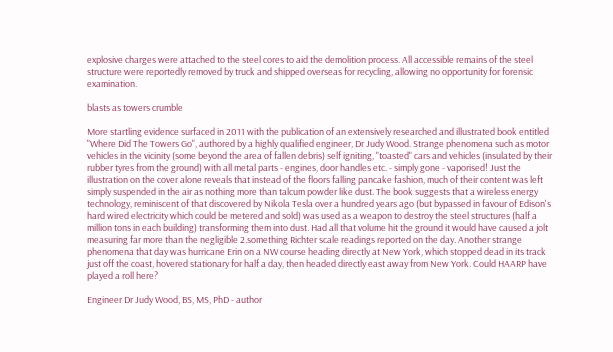explosive charges were attached to the steel cores to aid the demolition process. All accessible remains of the steel structure were reportedly removed by truck and shipped overseas for recycling, allowing no opportunity for forensic examination.

blasts as towers crumble

More startling evidence surfaced in 2011 with the publication of an extensively researched and illustrated book entitled "Where Did The Towers Go", authored by a highly qualified engineer, Dr Judy Wood. Strange phenomena such as motor vehicles in the vicinity (some beyond the area of fallen debris) self igniting, "toasted" cars and vehicles (insulated by their rubber tyres from the ground) with all metal parts - engines, door handles etc. - simply gone - vaporised! Just the illustration on the cover alone reveals that instead of the floors falling pancake fashion, much of their content was left simply suspended in the air as nothing more than talcum powder like dust. The book suggests that a wireless energy technology, reminiscent of that discovered by Nikola Tesla over a hundred years ago (but bypassed in favour of Edison's hard wired electricity which could be metered and sold) was used as a weapon to destroy the steel structures (half a million tons in each building) transforming them into dust. Had all that volume hit the ground it would have caused a jolt measuring far more than the negligible 2.something Richter scale readings reported on the day. Another strange phenomena that day was hurricane Erin on a NW course heading directly at New York, which stopped dead in its track just off the coast, hovered stationary for half a day, then headed directly east away from New York. Could HAARP have played a roll here?

Engineer Dr Judy Wood, BS, MS, PhD - author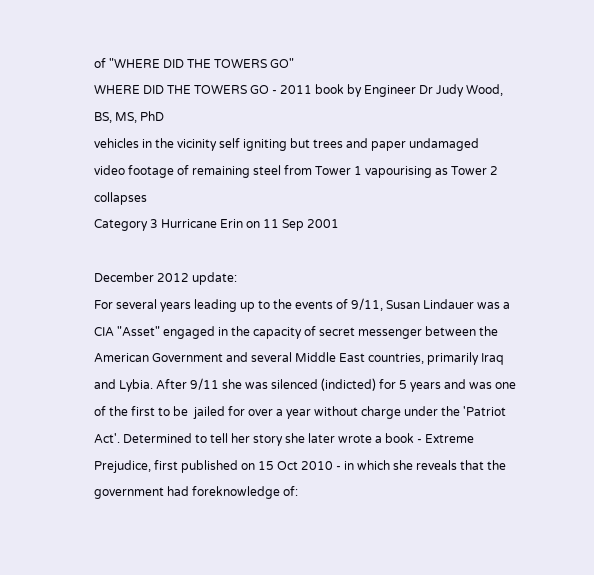of "WHERE DID THE TOWERS GO"
WHERE DID THE TOWERS GO - 2011 book by Engineer Dr Judy Wood, BS, MS, PhD
vehicles in the vicinity self igniting but trees and paper undamaged
video footage of remaining steel from Tower 1 vapourising as Tower 2 collapses
Category 3 Hurricane Erin on 11 Sep 2001

December 2012 update:
For several years leading up to the events of 9/11, Susan Lindauer was a CIA "Asset" engaged in the capacity of secret messenger between the American Government and several Middle East countries, primarily Iraq and Lybia. After 9/11 she was silenced (indicted) for 5 years and was one of the first to be  jailed for over a year without charge under the 'Patriot Act'. Determined to tell her story she later wrote a book - Extreme Prejudice, first published on 15 Oct 2010 - in which she reveals that the government had foreknowledge of: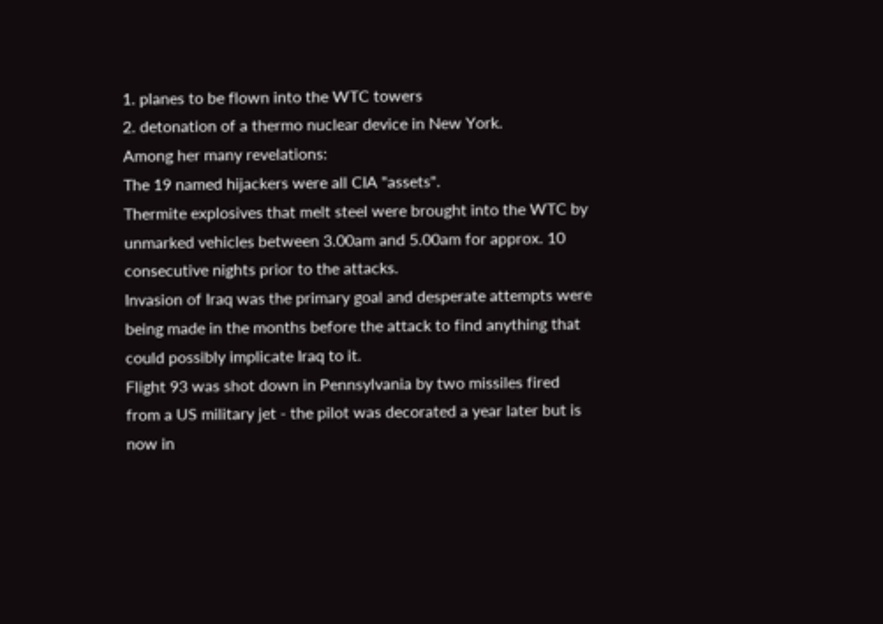1. planes to be flown into the WTC towers
2. detonation of a thermo nuclear device in New York.
Among her many revelations:
The 19 named hijackers were all CIA "assets".
Thermite explosives that melt steel were brought into the WTC by unmarked vehicles between 3.00am and 5.00am for approx. 10 consecutive nights prior to the attacks.
Invasion of Iraq was the primary goal and desperate attempts were being made in the months before the attack to find anything that could possibly implicate Iraq to it.
Flight 93 was shot down in Pennsylvania by two missiles fired from a US military jet - the pilot was decorated a year later but is now in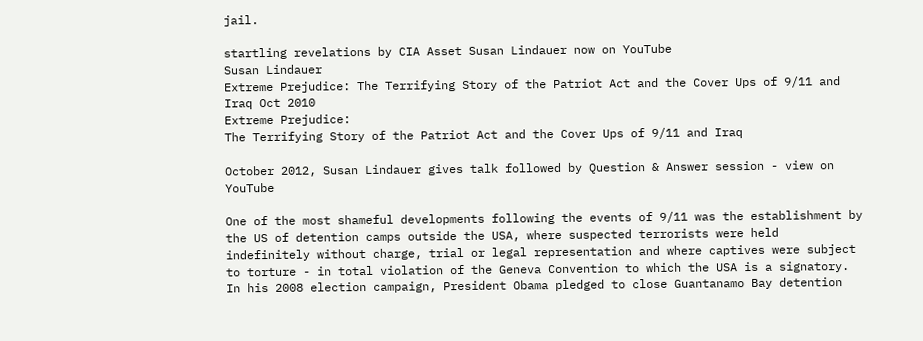jail.

startling revelations by CIA Asset Susan Lindauer now on YouTube
Susan Lindauer
Extreme Prejudice: The Terrifying Story of the Patriot Act and the Cover Ups of 9/11 and Iraq Oct 2010
Extreme Prejudice:
The Terrifying Story of the Patriot Act and the Cover Ups of 9/11 and Iraq

October 2012, Susan Lindauer gives talk followed by Question & Answer session - view on YouTube

One of the most shameful developments following the events of 9/11 was the establishment by the US of detention camps outside the USA, where suspected terrorists were held indefinitely without charge, trial or legal representation and where captives were subject to torture - in total violation of the Geneva Convention to which the USA is a signatory. In his 2008 election campaign, President Obama pledged to close Guantanamo Bay detention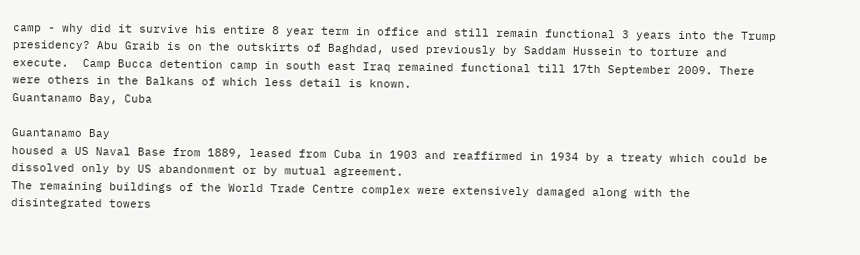camp - why did it survive his entire 8 year term in office and still remain functional 3 years into the Trump presidency? Abu Graib is on the outskirts of Baghdad, used previously by Saddam Hussein to torture and execute.  Camp Bucca detention camp in south east Iraq remained functional till 17th September 2009. There were others in the Balkans of which less detail is known.
Guantanamo Bay, Cuba

Guantanamo Bay
housed a US Naval Base from 1889, leased from Cuba in 1903 and reaffirmed in 1934 by a treaty which could be dissolved only by US abandonment or by mutual agreement.
The remaining buildings of the World Trade Centre complex were extensively damaged along with the disintegrated towers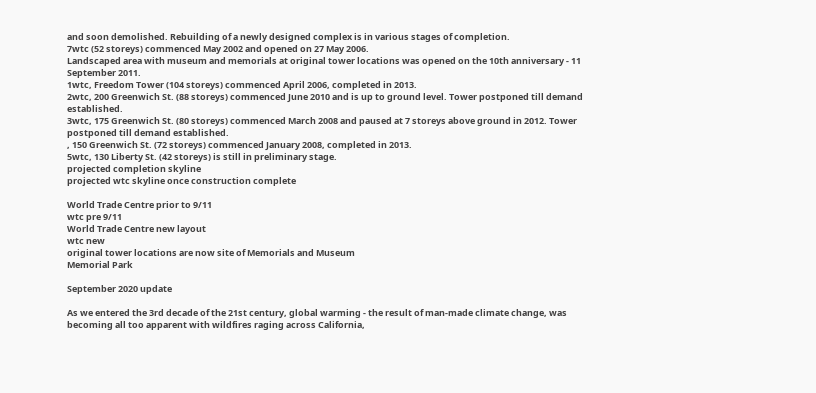and soon demolished. Rebuilding of a newly designed complex is in various stages of completion.
7wtc (52 storeys) commenced May 2002 and opened on 27 May 2006.
Landscaped area with museum and memorials at original tower locations was opened on the 10th anniversary - 11 September 2011.
1wtc, Freedom Tower (104 storeys) commenced April 2006, completed in 2013.
2wtc, 200 Greenwich St. (88 storeys) commenced June 2010 and is up to ground level. Tower postponed till demand established.
3wtc, 175 Greenwich St. (80 storeys) commenced March 2008 and paused at 7 storeys above ground in 2012. Tower postponed till demand established.
, 150 Greenwich St. (72 storeys) commenced January 2008, completed in 2013.
5wtc, 130 Liberty St. (42 storeys) is still in preliminary stage.
projected completion skyline
projected wtc skyline once construction complete

World Trade Centre prior to 9/11
wtc pre 9/11
World Trade Centre new layout
wtc new
original tower locations are now site of Memorials and Museum
Memorial Park

September 2020 update

As we entered the 3rd decade of the 21st century, global warming - the result of man-made climate change, was becoming all too apparent with wildfires raging across California,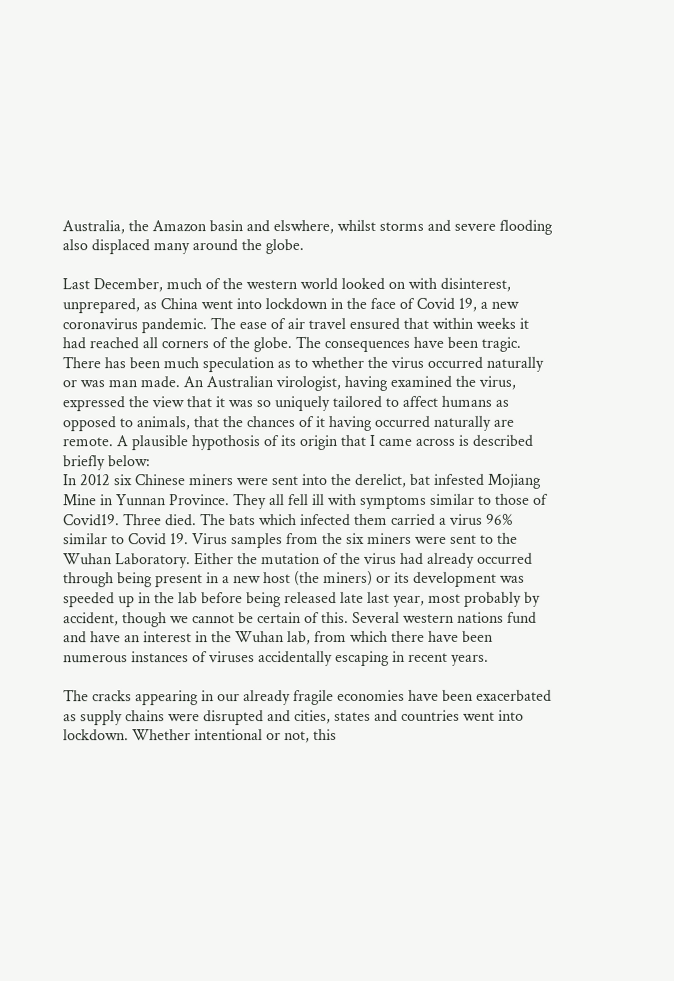Australia, the Amazon basin and elswhere, whilst storms and severe flooding also displaced many around the globe.

Last December, much of the western world looked on with disinterest, unprepared, as China went into lockdown in the face of Covid 19, a new coronavirus pandemic. The ease of air travel ensured that within weeks it had reached all corners of the globe. The consequences have been tragic. There has been much speculation as to whether the virus occurred naturally or was man made. An Australian virologist, having examined the virus, expressed the view that it was so uniquely tailored to affect humans as opposed to animals, that the chances of it having occurred naturally are remote. A plausible hypothosis of its origin that I came across is described briefly below:
In 2012 six Chinese miners were sent into the derelict, bat infested Mojiang Mine in Yunnan Province. They all fell ill with symptoms similar to those of Covid19. Three died. The bats which infected them carried a virus 96% similar to Covid 19. Virus samples from the six miners were sent to the Wuhan Laboratory. Either the mutation of the virus had already occurred through being present in a new host (the miners) or its development was speeded up in the lab before being released late last year, most probably by accident, though we cannot be certain of this. Several western nations fund and have an interest in the Wuhan lab, from which there have been numerous instances of viruses accidentally escaping in recent years.

The cracks appearing in our already fragile economies have been exacerbated as supply chains were disrupted and cities, states and countries went into lockdown. Whether intentional or not, this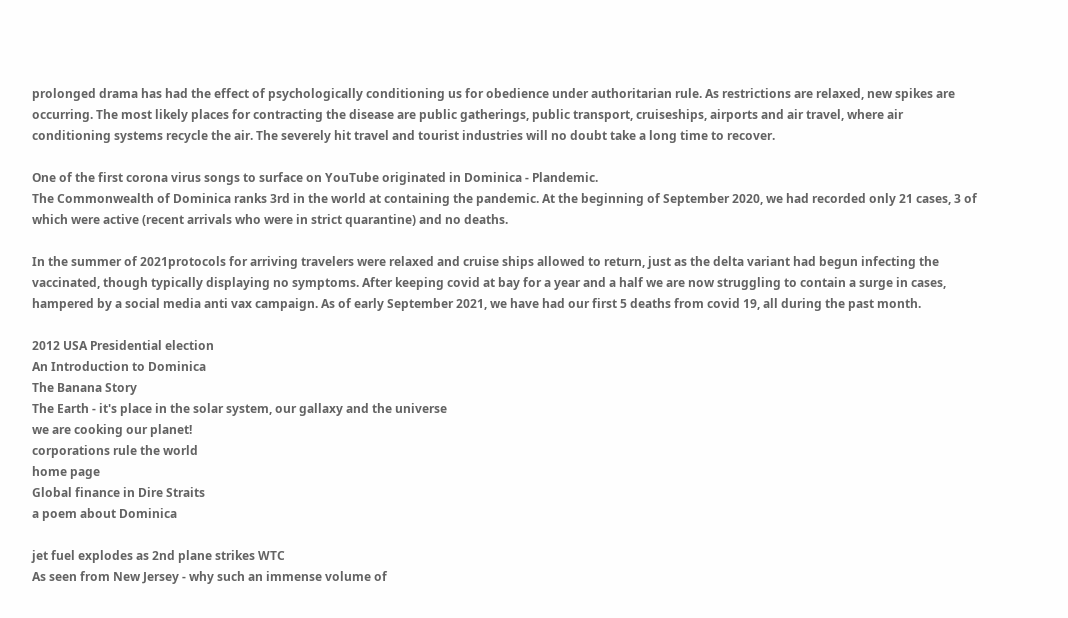prolonged drama has had the effect of psychologically conditioning us for obedience under authoritarian rule. As restrictions are relaxed, new spikes are occurring. The most likely places for contracting the disease are public gatherings, public transport, cruiseships, airports and air travel, where air conditioning systems recycle the air. The severely hit travel and tourist industries will no doubt take a long time to recover.

One of the first corona virus songs to surface on YouTube originated in Dominica - Plandemic.
The Commonwealth of Dominica ranks 3rd in the world at containing the pandemic. At the beginning of September 2020, we had recorded only 21 cases, 3 of which were active (recent arrivals who were in strict quarantine) and no deaths.

In the summer of 2021protocols for arriving travelers were relaxed and cruise ships allowed to return, just as the delta variant had begun infecting the vaccinated, though typically displaying no symptoms. After keeping covid at bay for a year and a half we are now struggling to contain a surge in cases, hampered by a social media anti vax campaign. As of early September 2021, we have had our first 5 deaths from covid 19, all during the past month.

2012 USA Presidential election
An Introduction to Dominica
The Banana Story
The Earth - it's place in the solar system, our gallaxy and the universe
we are cooking our planet!
corporations rule the world
home page
Global finance in Dire Straits
a poem about Dominica

jet fuel explodes as 2nd plane strikes WTC
As seen from New Jersey - why such an immense volume of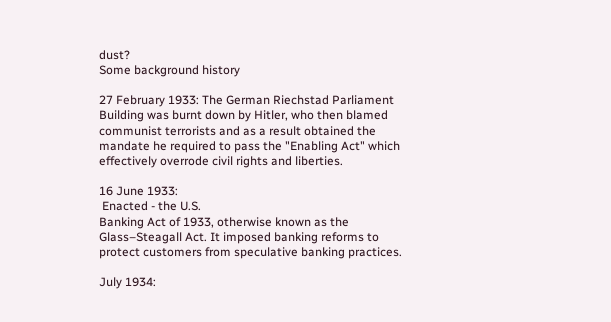dust?
Some background history

27 February 1933: The German Riechstad Parliament Building was burnt down by Hitler, who then blamed communist terrorists and as a result obtained the mandate he required to pass the "Enabling Act" which effectively overrode civil rights and liberties.

16 June 1933:
 Enacted - the U.S.
Banking Act of 1933, otherwise known as the Glass–Steagall Act. It imposed banking reforms to protect customers from speculative banking practices.

July 1934: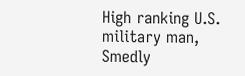High ranking U.S. military man, Smedly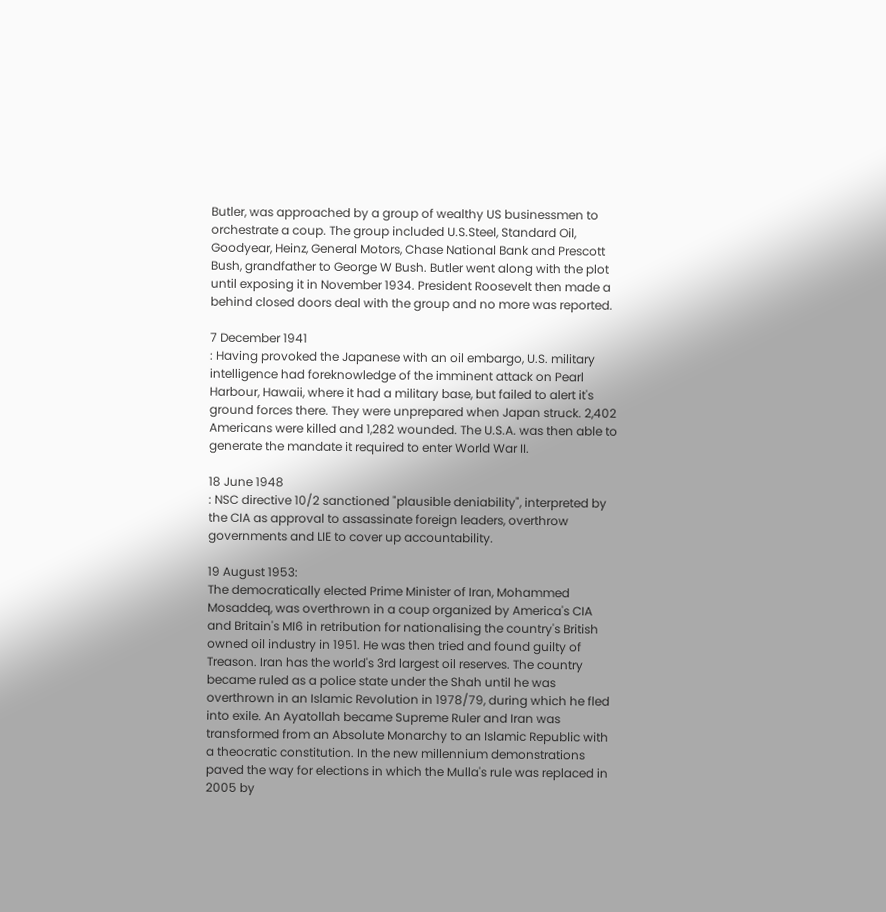Butler, was approached by a group of wealthy US businessmen to orchestrate a coup. The group included U.S.Steel, Standard Oil, Goodyear, Heinz, General Motors, Chase National Bank and Prescott Bush, grandfather to George W Bush. Butler went along with the plot until exposing it in November 1934. President Roosevelt then made a behind closed doors deal with the group and no more was reported.

7 December 1941
: Having provoked the Japanese with an oil embargo, U.S. military intelligence had foreknowledge of the imminent attack on Pearl Harbour, Hawaii, where it had a military base, but failed to alert it's ground forces there. They were unprepared when Japan struck. 2,402 Americans were killed and 1,282 wounded. The U.S.A. was then able to generate the mandate it required to enter World War II.

18 June 1948
: NSC directive 10/2 sanctioned "plausible deniability", interpreted by the CIA as approval to assassinate foreign leaders, overthrow governments and LIE to cover up accountability.

19 August 1953:
The democratically elected Prime Minister of Iran, Mohammed Mosaddeq, was overthrown in a coup organized by America's CIA and Britain's MI6 in retribution for nationalising the country's British owned oil industry in 1951. He was then tried and found guilty of Treason. Iran has the world's 3rd largest oil reserves. The country became ruled as a police state under the Shah until he was overthrown in an Islamic Revolution in 1978/79, during which he fled into exile. An Ayatollah became Supreme Ruler and Iran was transformed from an Absolute Monarchy to an Islamic Republic with a theocratic constitution. In the new millennium demonstrations paved the way for elections in which the Mulla's rule was replaced in 2005 by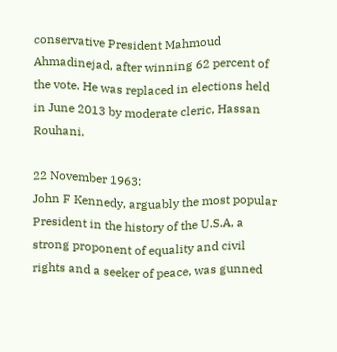conservative President Mahmoud Ahmadinejad, after winning 62 percent of the vote. He was replaced in elections held in June 2013 by moderate cleric, Hassan Rouhani.

22 November 1963:
John F Kennedy, arguably the most popular President in the history of the U.S.A, a strong proponent of equality and civil rights and a seeker of peace, was gunned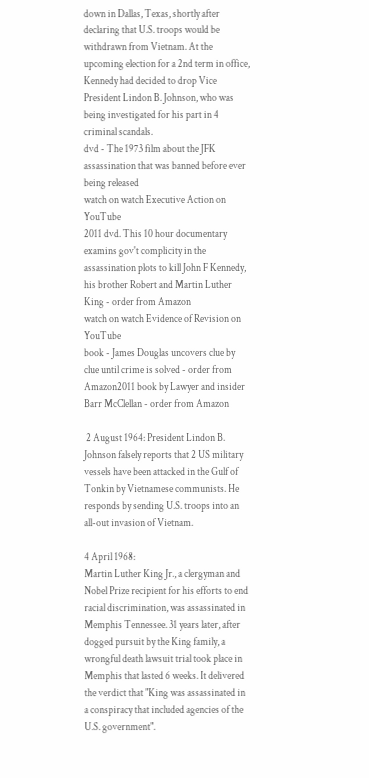down in Dallas, Texas, shortly after declaring that U.S. troops would be withdrawn from Vietnam. At the upcoming election for a 2nd term in office, Kennedy had decided to drop Vice President Lindon B. Johnson, who was being investigated for his part in 4 criminal scandals.
dvd - The 1973 film about the JFK assassination that was banned before ever being released
watch on watch Executive Action on YouTube
2011 dvd. This 10 hour documentary examins gov't complicity in the assassination plots to kill John F Kennedy, his brother Robert and Martin Luther King - order from Amazon
watch on watch Evidence of Revision on YouTube
book - James Douglas uncovers clue by clue until crime is solved - order from Amazon2011 book by Lawyer and insider Barr McClellan - order from Amazon

 2 August 1964: President Lindon B. Johnson falsely reports that 2 US military vessels have been attacked in the Gulf of Tonkin by Vietnamese communists. He responds by sending U.S. troops into an all-out invasion of Vietnam.

4 April 1968:
Martin Luther King Jr., a clergyman and Nobel Prize recipient for his efforts to end racial discrimination, was assassinated in Memphis Tennessee. 31 years later, after dogged pursuit by the King family, a wrongful death lawsuit trial took place in Memphis that lasted 6 weeks. It delivered the verdict that "King was assassinated in a conspiracy that included agencies of the U.S. government".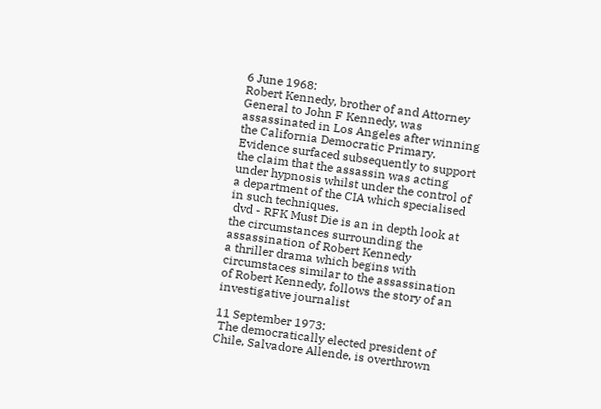6 June 1968:
Robert Kennedy, brother of and Attorney General to John F Kennedy, was assassinated in Los Angeles after winning the California Democratic Primary. Evidence surfaced subsequently to support the claim that the assassin was acting under hypnosis whilst under the control of a department of the CIA which specialised in such techniques.
 dvd - RFK Must Die is an in depth look at the circumstances surrounding the assassination of Robert Kennedy
a thriller drama which begins with circumstaces similar to the assassination of Robert Kennedy, follows the story of an investigative journalist

11 September 1973:
 The democratically elected president of Chile, Salvadore Allende, is overthrown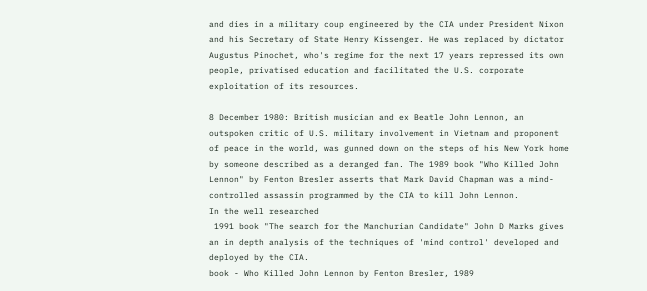and dies in a military coup engineered by the CIA under President Nixon and his Secretary of State Henry Kissenger. He was replaced by dictator Augustus Pinochet, who's regime for the next 17 years repressed its own people, privatised education and facilitated the U.S. corporate exploitation of its resources.

8 December 1980: British musician and ex Beatle John Lennon, an outspoken critic of U.S. military involvement in Vietnam and proponent of peace in the world, was gunned down on the steps of his New York home by someone described as a deranged fan. The 1989 book "Who Killed John Lennon" by Fenton Bresler asserts that Mark David Chapman was a mind-controlled assassin programmed by the CIA to kill John Lennon.
In the well researched
 1991 book "The search for the Manchurian Candidate" John D Marks gives an in depth analysis of the techniques of 'mind control' developed and deployed by the CIA.
book - Who Killed John Lennon by Fenton Bresler, 1989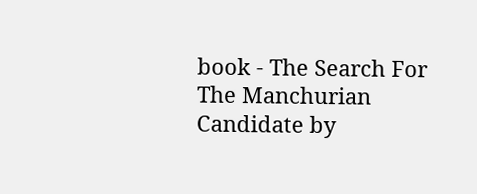book - The Search For The Manchurian Candidate by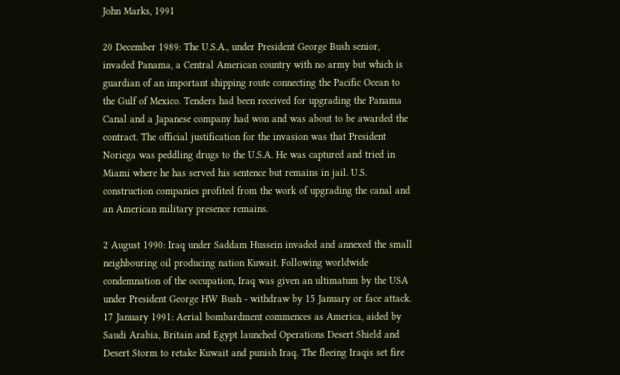John Marks, 1991

20 December 1989: The U.S.A., under President George Bush senior, invaded Panama, a Central American country with no army but which is guardian of an important shipping route connecting the Pacific Ocean to the Gulf of Mexico. Tenders had been received for upgrading the Panama Canal and a Japanese company had won and was about to be awarded the contract. The official justification for the invasion was that President Noriega was peddling drugs to the U.S.A. He was captured and tried in Miami where he has served his sentence but remains in jail. U.S. construction companies profited from the work of upgrading the canal and an American military presence remains.

2 August 1990: Iraq under Saddam Hussein invaded and annexed the small neighbouring oil producing nation Kuwait. Following worldwide condemnation of the occupation, Iraq was given an ultimatum by the USA under President George HW Bush - withdraw by 15 January or face attack.
17 January 1991: Aerial bombardment commences as America, aided by Saudi Arabia, Britain and Egypt launched Operations Desert Shield and Desert Storm to retake Kuwait and punish Iraq. The fleeing Iraqis set fire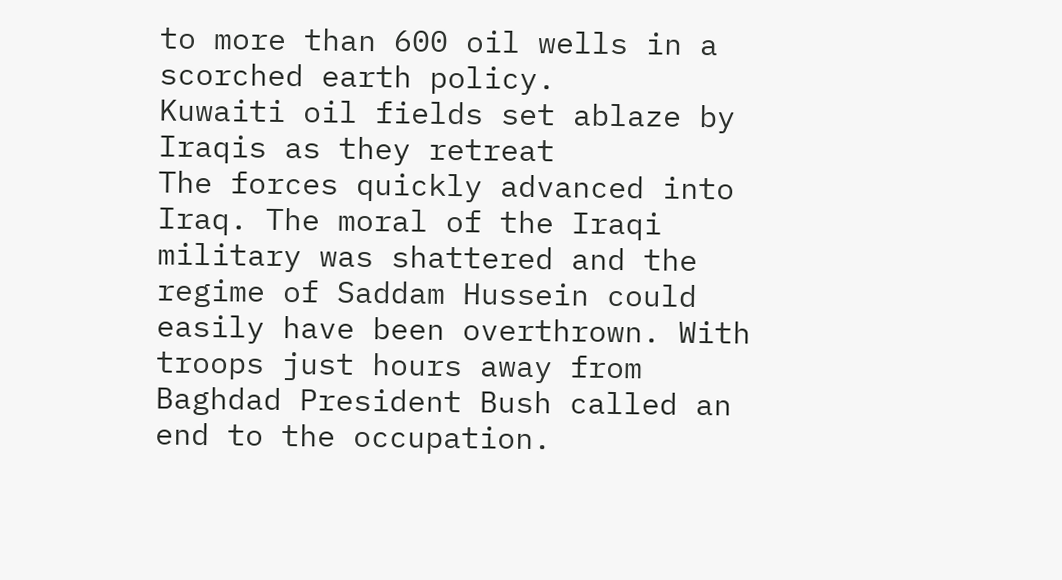to more than 600 oil wells in a scorched earth policy.
Kuwaiti oil fields set ablaze by Iraqis as they retreat
The forces quickly advanced into Iraq. The moral of the Iraqi military was shattered and the regime of Saddam Hussein could easily have been overthrown. With troops just hours away from Baghdad President Bush called an end to the occupation.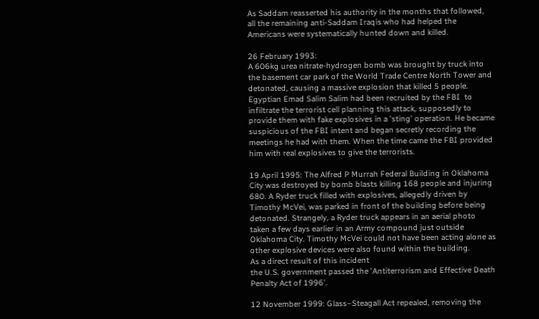As Saddam reasserted his authority in the months that followed, all the remaining anti-Saddam Iraqis who had helped the Americans were systematically hunted down and killed.

26 February 1993:
A 606kg urea nitrate-hydrogen bomb was brought by truck into the basement car park of the World Trade Centre North Tower and detonated, causing a massive explosion that killed 5 people. Egyptian Emad Salim Salim had been recruited by the FBI  to infiltrate the terrorist cell planning this attack, supposedly to provide them with fake explosives in a 'sting' operation. He became suspicious of the FBI intent and began secretly recording the meetings he had with them. When the time came the FBI provided him with real explosives to give the terrorists.

19 April 1995: The Alfred P Murrah Federal Building in Oklahoma City was destroyed by bomb blasts killing 168 people and injuring 680. A Ryder truck filled with explosives, allegedly driven by Timothy McVei, was parked in front of the building before being detonated. Strangely, a Ryder truck appears in an aerial photo taken a few days earlier in an Army compound just outside Oklahoma City. Timothy McVei could not have been acting alone as other explosive devices were also found within the building.
As a direct result of this incident
the U.S. government passed the 'Antiterrorism and Effective Death Penalty Act of 1996'.

12 November 1999: Glass–Steagall Act repealed, removing the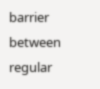barrier between regular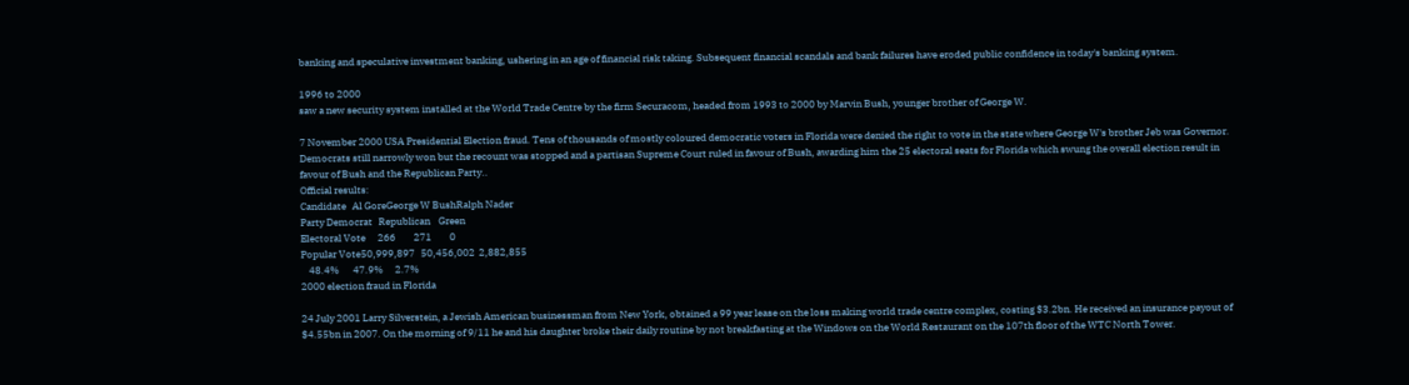banking and speculative investment banking, ushering in an age of financial risk taking. Subsequent financial scandals and bank failures have eroded public confidence in today's banking system.

1996 to 2000
saw a new security system installed at the World Trade Centre by the firm Securacom, headed from 1993 to 2000 by Marvin Bush, younger brother of George W.

7 November 2000 USA Presidential Election fraud. Tens of thousands of mostly coloured democratic voters in Florida were denied the right to vote in the state where George W's brother Jeb was Governor. Democrats still narrowly won but the recount was stopped and a partisan Supreme Court ruled in favour of Bush, awarding him the 25 electoral seats for Florida which swung the overall election result in favour of Bush and the Republican Party..
Official results:
Candidate   Al GoreGeorge W BushRalph Nader
Party Democrat   Republican    Green
Electoral Vote      266         271         0
Popular Vote50,999,897   50,456,002  2,882,855
    48.4%       47.9%      2.7%
2000 election fraud in Florida

24 July 2001 Larry Silverstein, a Jewish American businessman from New York, obtained a 99 year lease on the loss making world trade centre complex, costing $3.2bn. He received an insurance payout of $4.55bn in 2007. On the morning of 9/11 he and his daughter broke their daily routine by not breakfasting at the Windows on the World Restaurant on the 107th floor of the WTC North Tower.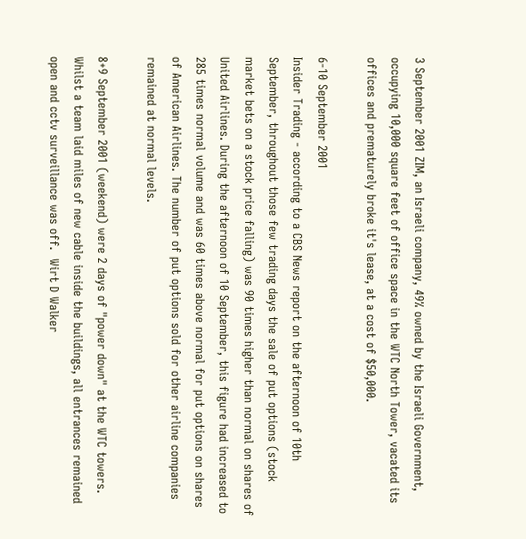3 September 2001 ZIM, an Israeli company, 49% owned by the Israeli Government, occupying 10,000 square feet of office space in the WTC North Tower, vacated its offices and prematurely broke it's lease, at a cost of $50,000.

6-10 September 2001
Insider Trading - according to a CBS News report on the afternoon of 10th September, throughout those few trading days the sale of put options (stock market bets on a stock price falling) was 90 times higher than normal on shares of United Airlines. During the afternoon of 10 September, this figure had increased to 285 times normal volume and was 60 times above normal for put options on shares of American Airlines. The number of put options sold for other airline companies remained at normal levels.

8+9 September 2001 (weekend) were 2 days of "power down" at the WTC towers. Whilst a team laid miles of new cable inside the buildings, all entrances remained open and cctv surveillance was off.  Wirt D Walker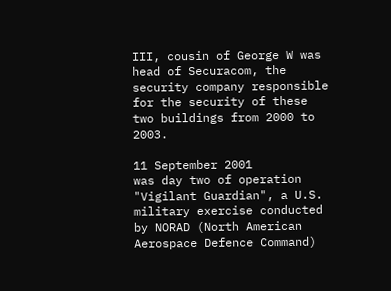III, cousin of George W was head of Securacom, the security company responsible for the security of these two buildings from 2000 to 2003.

11 September 2001
was day two of operation "Vigilant Guardian", a U.S. military exercise conducted by NORAD (North American Aerospace Defence Command)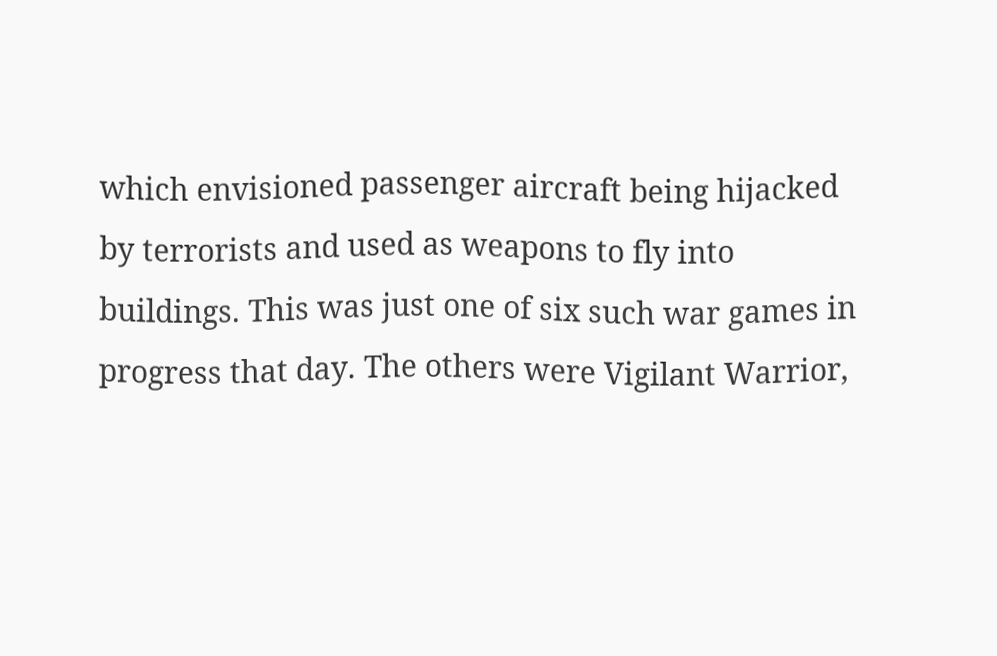which envisioned passenger aircraft being hijacked by terrorists and used as weapons to fly into buildings. This was just one of six such war games in progress that day. The others were Vigilant Warrior,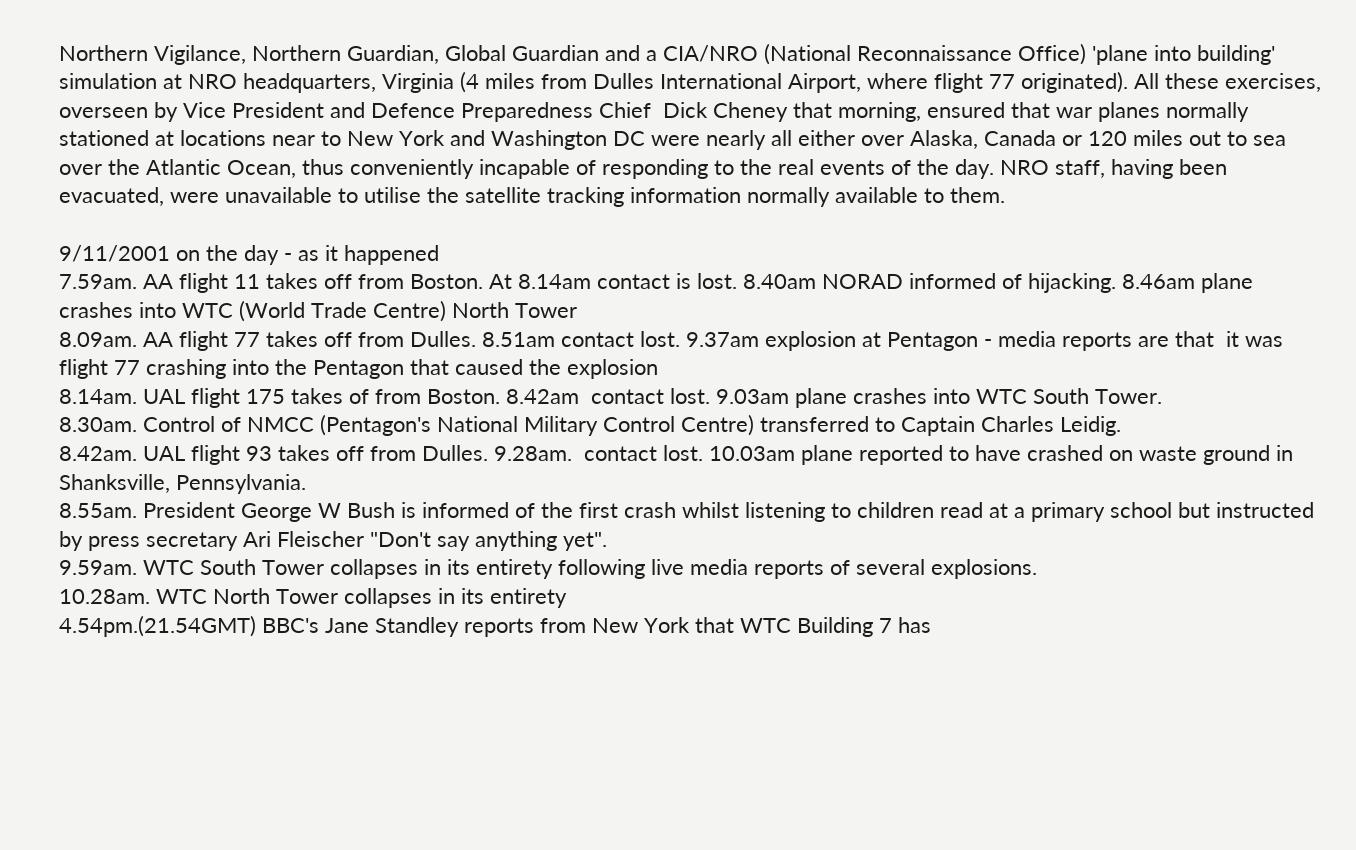Northern Vigilance, Northern Guardian, Global Guardian and a CIA/NRO (National Reconnaissance Office) 'plane into building' simulation at NRO headquarters, Virginia (4 miles from Dulles International Airport, where flight 77 originated). All these exercises, overseen by Vice President and Defence Preparedness Chief  Dick Cheney that morning, ensured that war planes normally stationed at locations near to New York and Washington DC were nearly all either over Alaska, Canada or 120 miles out to sea over the Atlantic Ocean, thus conveniently incapable of responding to the real events of the day. NRO staff, having been evacuated, were unavailable to utilise the satellite tracking information normally available to them.

9/11/2001 on the day - as it happened
7.59am. AA flight 11 takes off from Boston. At 8.14am contact is lost. 8.40am NORAD informed of hijacking. 8.46am plane crashes into WTC (World Trade Centre) North Tower
8.09am. AA flight 77 takes off from Dulles. 8.51am contact lost. 9.37am explosion at Pentagon - media reports are that  it was flight 77 crashing into the Pentagon that caused the explosion
8.14am. UAL flight 175 takes of from Boston. 8.42am  contact lost. 9.03am plane crashes into WTC South Tower.
8.30am. Control of NMCC (Pentagon's National Military Control Centre) transferred to Captain Charles Leidig.
8.42am. UAL flight 93 takes off from Dulles. 9.28am.  contact lost. 10.03am plane reported to have crashed on waste ground in Shanksville, Pennsylvania.
8.55am. President George W Bush is informed of the first crash whilst listening to children read at a primary school but instructed by press secretary Ari Fleischer "Don't say anything yet".
9.59am. WTC South Tower collapses in its entirety following live media reports of several explosions.
10.28am. WTC North Tower collapses in its entirety
4.54pm.(21.54GMT) BBC's Jane Standley reports from New York that WTC Building 7 has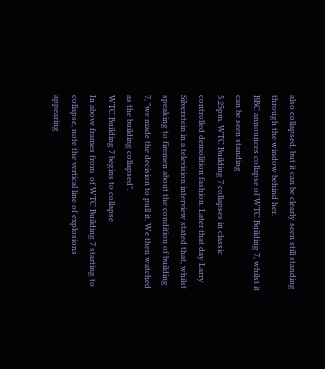also collapsed, but it can be clearly seen still standing through the window behind her.
BBC announces collapse of WTC Building 7, whilst it can be seen standing
5.25pm. WTC Building 7 collapses in classic controlled demolition fashion. Later that day Larry Silverstein in a television interview stated that, whilst speaking to firemen about the condition of building 7, "we made the decision to pull it. We then watched as the building collapsed".
WTC Building 7 begins to collapse
In above frames from  of WTC Building 7 starting to collapse, note the vertical line of explosions appearing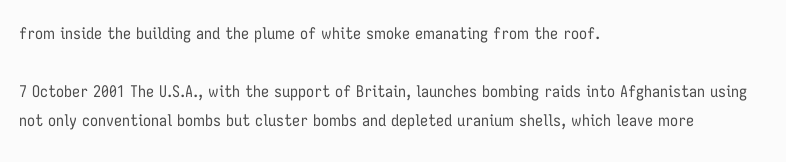from inside the building and the plume of white smoke emanating from the roof.

7 October 2001 The U.S.A., with the support of Britain, launches bombing raids into Afghanistan using not only conventional bombs but cluster bombs and depleted uranium shells, which leave more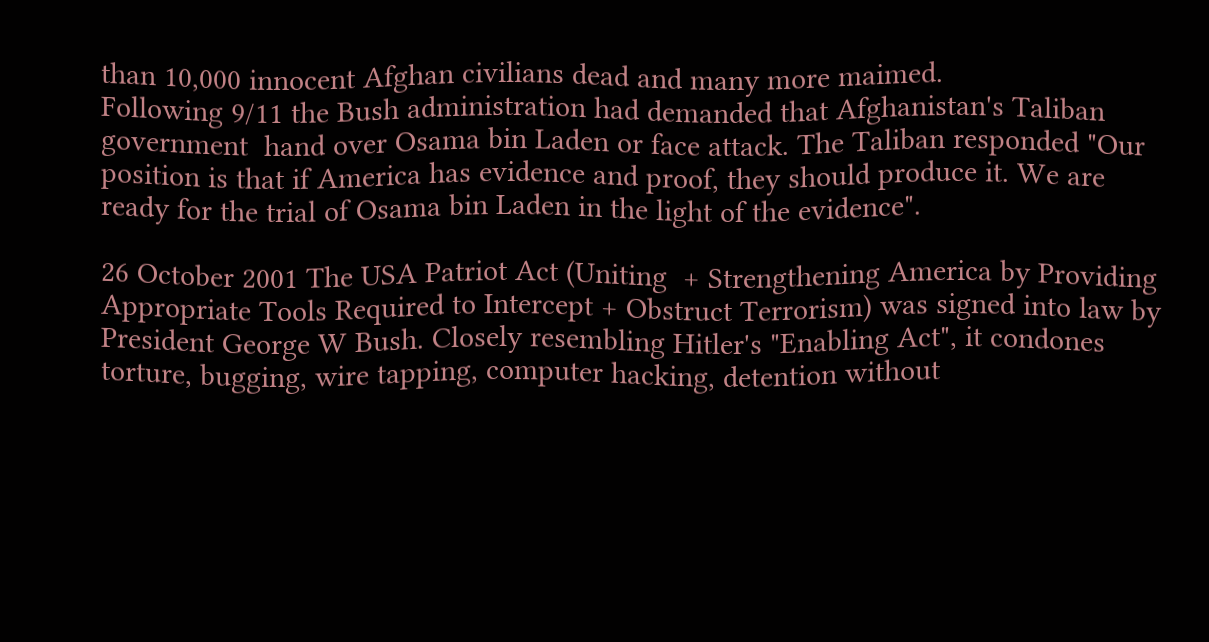than 10,000 innocent Afghan civilians dead and many more maimed.
Following 9/11 the Bush administration had demanded that Afghanistan's Taliban government  hand over Osama bin Laden or face attack. The Taliban responded "Our position is that if America has evidence and proof, they should produce it. We are ready for the trial of Osama bin Laden in the light of the evidence".

26 October 2001 The USA Patriot Act (Uniting  + Strengthening America by Providing Appropriate Tools Required to Intercept + Obstruct Terrorism) was signed into law by President George W Bush. Closely resembling Hitler's "Enabling Act", it condones torture, bugging, wire tapping, computer hacking, detention without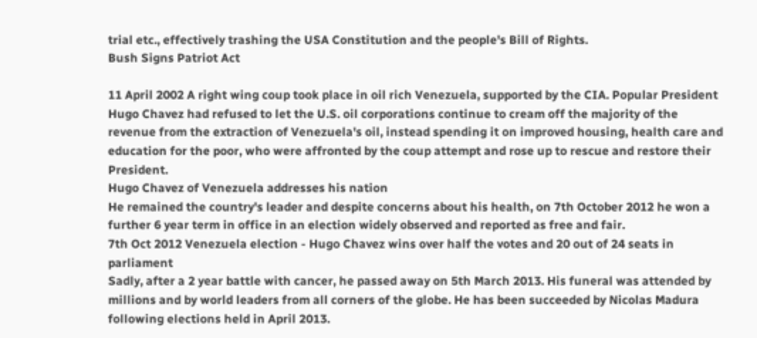trial etc., effectively trashing the USA Constitution and the people's Bill of Rights.
Bush Signs Patriot Act

11 April 2002 A right wing coup took place in oil rich Venezuela, supported by the CIA. Popular President Hugo Chavez had refused to let the U.S. oil corporations continue to cream off the majority of the revenue from the extraction of Venezuela's oil, instead spending it on improved housing, health care and education for the poor, who were affronted by the coup attempt and rose up to rescue and restore their President.
Hugo Chavez of Venezuela addresses his nation
He remained the country's leader and despite concerns about his health, on 7th October 2012 he won a further 6 year term in office in an election widely observed and reported as free and fair.
7th Oct 2012 Venezuela election - Hugo Chavez wins over half the votes and 20 out of 24 seats in parliament
Sadly, after a 2 year battle with cancer, he passed away on 5th March 2013. His funeral was attended by millions and by world leaders from all corners of the globe. He has been succeeded by Nicolas Madura following elections held in April 2013.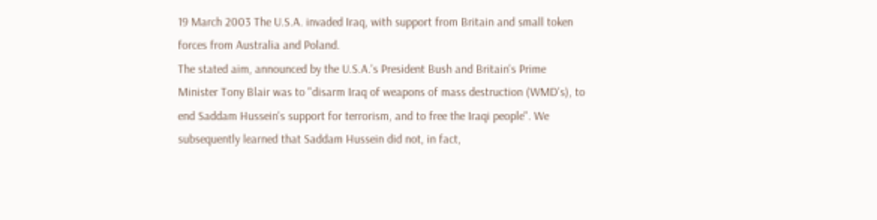19 March 2003 The U.S.A. invaded Iraq, with support from Britain and small token forces from Australia and Poland.
The stated aim, announced by the U.S.A.'s President Bush and Britain's Prime Minister Tony Blair was to "disarm Iraq of weapons of mass destruction (WMD's), to end Saddam Hussein's support for terrorism, and to free the Iraqi people". We subsequently learned that Saddam Hussein did not, in fact,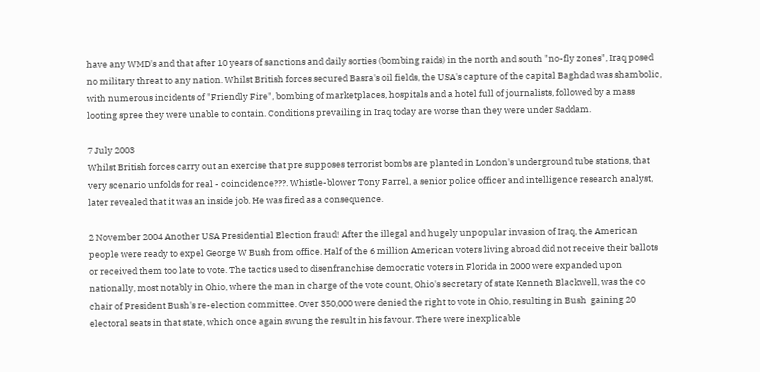have any WMD's and that after 10 years of sanctions and daily sorties (bombing raids) in the north and south "no-fly zones", Iraq posed no military threat to any nation. Whilst British forces secured Basra's oil fields, the USA's capture of the capital Baghdad was shambolic, with numerous incidents of "Friendly Fire", bombing of marketplaces, hospitals and a hotel full of journalists, followed by a mass looting spree they were unable to contain. Conditions prevailing in Iraq today are worse than they were under Saddam.

7 July 2003
Whilst British forces carry out an exercise that pre supposes terrorist bombs are planted in London's underground tube stations, that very scenario unfolds for real - coincidence???. Whistle-blower Tony Farrel, a senior police officer and intelligence research analyst, later revealed that it was an inside job. He was fired as a consequence.

2 November 2004 Another USA Presidential Election fraud! After the illegal and hugely unpopular invasion of Iraq, the American people were ready to expel George W Bush from office. Half of the 6 million American voters living abroad did not receive their ballots or received them too late to vote. The tactics used to disenfranchise democratic voters in Florida in 2000 were expanded upon nationally, most notably in Ohio, where the man in charge of the vote count, Ohio's secretary of state Kenneth Blackwell, was the co chair of President Bush's re-election committee. Over 350,000 were denied the right to vote in Ohio, resulting in Bush  gaining 20 electoral seats in that state, which once again swung the result in his favour. There were inexplicable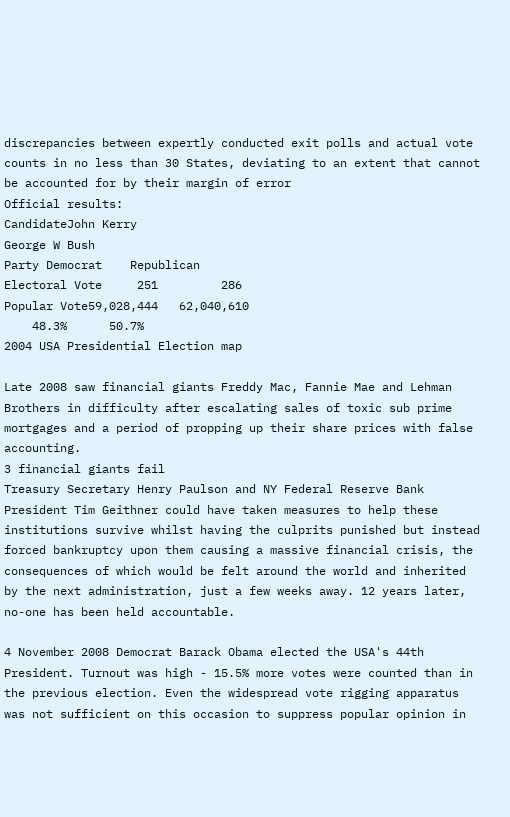discrepancies between expertly conducted exit polls and actual vote counts in no less than 30 States, deviating to an extent that cannot be accounted for by their margin of error
Official results:
CandidateJohn Kerry
George W Bush
Party Democrat    Republican
Electoral Vote     251         286
Popular Vote59,028,444   62,040,610
    48.3%      50.7%
2004 USA Presidential Election map

Late 2008 saw financial giants Freddy Mac, Fannie Mae and Lehman Brothers in difficulty after escalating sales of toxic sub prime mortgages and a period of propping up their share prices with false accounting.
3 financial giants fail
Treasury Secretary Henry Paulson and NY Federal Reserve Bank President Tim Geithner could have taken measures to help these institutions survive whilst having the culprits punished but instead forced bankruptcy upon them causing a massive financial crisis, the consequences of which would be felt around the world and inherited by the next administration, just a few weeks away. 12 years later, no-one has been held accountable.

4 November 2008 Democrat Barack Obama elected the USA's 44th President. Turnout was high - 15.5% more votes were counted than in the previous election. Even the widespread vote rigging apparatus was not sufficient on this occasion to suppress popular opinion in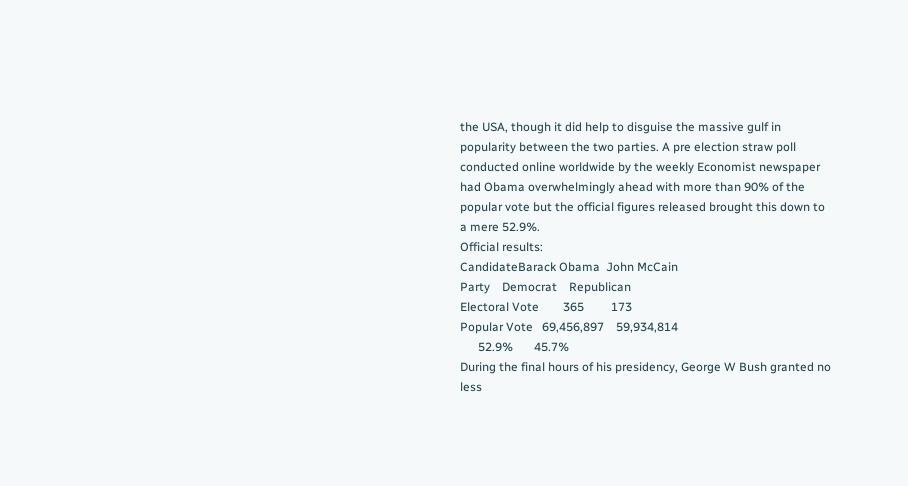the USA, though it did help to disguise the massive gulf in popularity between the two parties. A pre election straw poll conducted online worldwide by the weekly Economist newspaper had Obama overwhelmingly ahead with more than 90% of the popular vote but the official figures released brought this down to a mere 52.9%.
Official results:
CandidateBarack Obama  John McCain
Party    Democrat    Republican
Electoral Vote        365         173
Popular Vote   69,456,897    59,934,814
      52.9%       45.7%
During the final hours of his presidency, George W Bush granted no less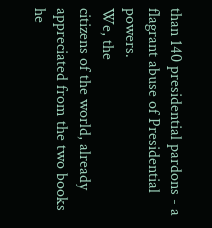than 140 presidential pardons - a flagrant abuse of Presidential powers.
We, the
citizens of the world, already appreciated from the two books he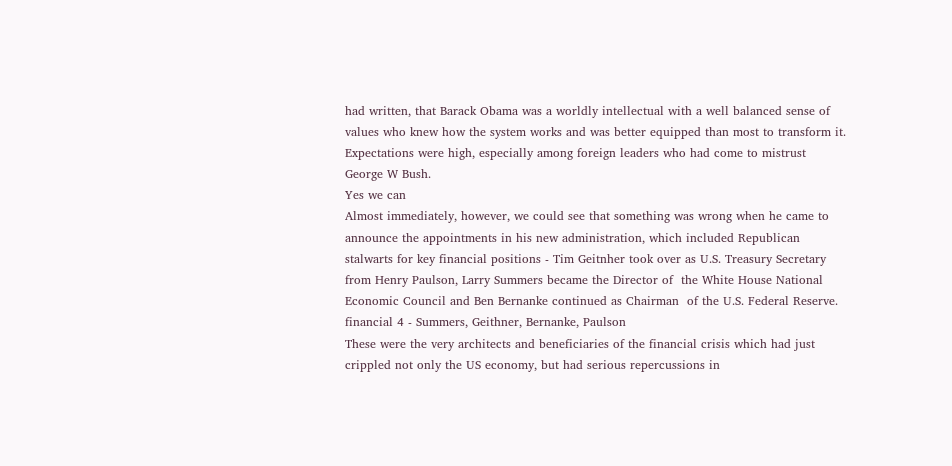had written, that Barack Obama was a worldly intellectual with a well balanced sense of values who knew how the system works and was better equipped than most to transform it. Expectations were high, especially among foreign leaders who had come to mistrust George W Bush.
Yes we can
Almost immediately, however, we could see that something was wrong when he came to announce the appointments in his new administration, which included Republican stalwarts for key financial positions - Tim Geitnher took over as U.S. Treasury Secretary from Henry Paulson, Larry Summers became the Director of  the White House National Economic Council and Ben Bernanke continued as Chairman  of the U.S. Federal Reserve.
financial 4 - Summers, Geithner, Bernanke, Paulson
These were the very architects and beneficiaries of the financial crisis which had just crippled not only the US economy, but had serious repercussions in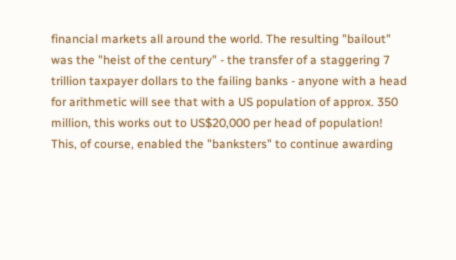financial markets all around the world. The resulting "bailout" was the "heist of the century" - the transfer of a staggering 7 trillion taxpayer dollars to the failing banks - anyone with a head for arithmetic will see that with a US population of approx. 350 million, this works out to US$20,000 per head of population! This, of course, enabled the "banksters" to continue awarding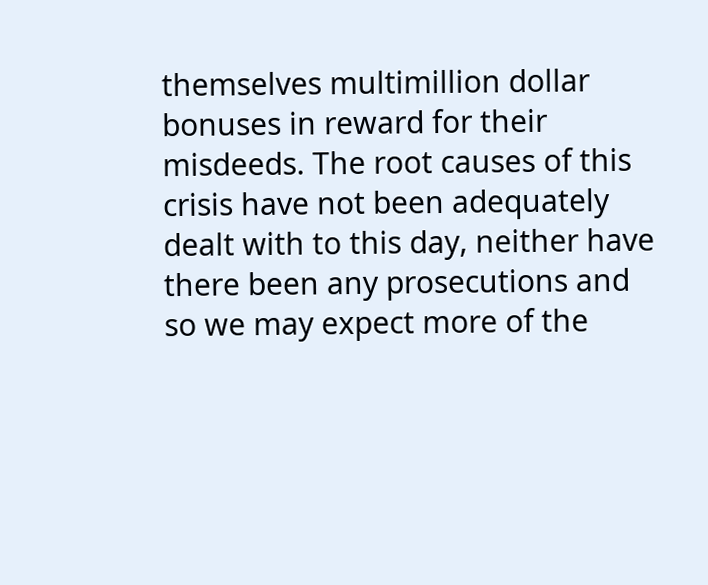themselves multimillion dollar bonuses in reward for their misdeeds. The root causes of this crisis have not been adequately dealt with to this day, neither have there been any prosecutions and so we may expect more of the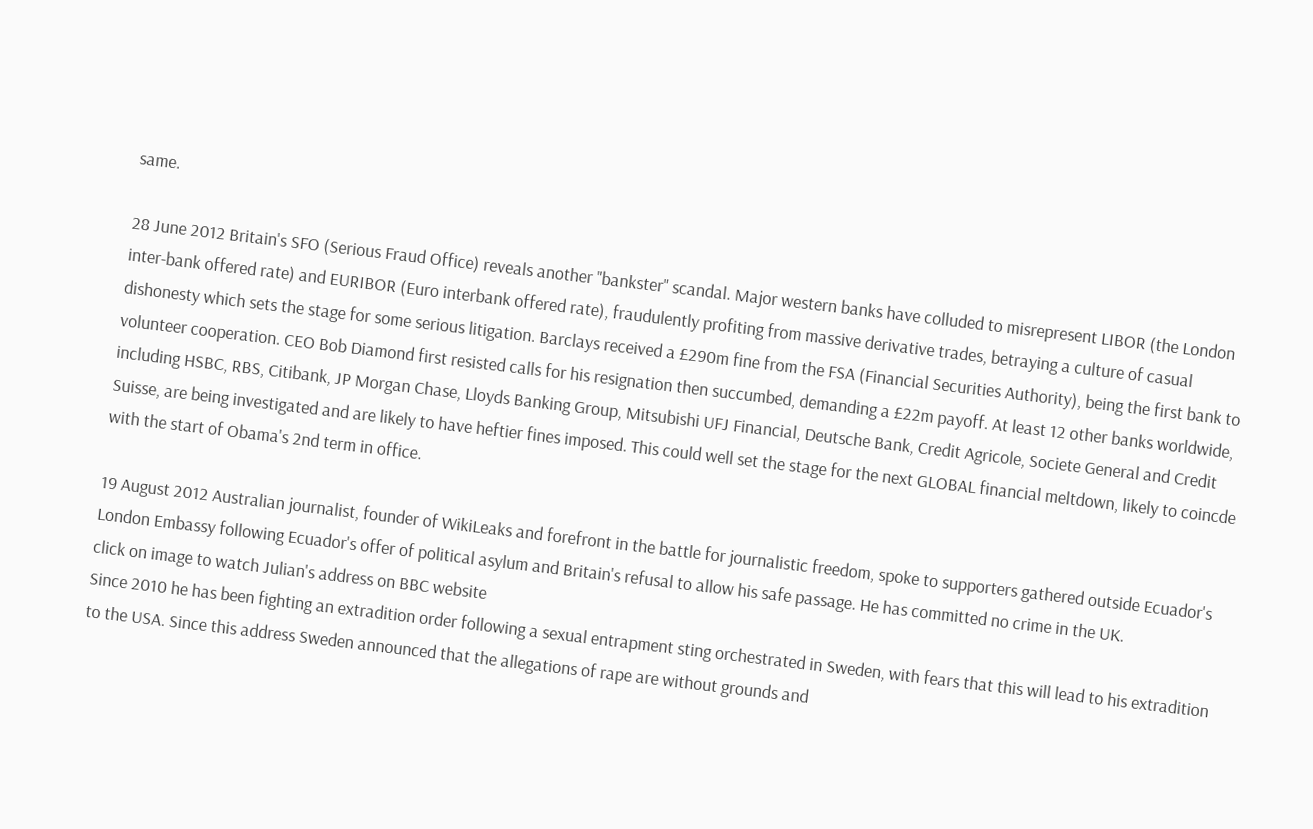same.

28 June 2012 Britain's SFO (Serious Fraud Office) reveals another "bankster" scandal. Major western banks have colluded to misrepresent LIBOR (the London inter-bank offered rate) and EURIBOR (Euro interbank offered rate), fraudulently profiting from massive derivative trades, betraying a culture of casual dishonesty which sets the stage for some serious litigation. Barclays received a £290m fine from the FSA (Financial Securities Authority), being the first bank to volunteer cooperation. CEO Bob Diamond first resisted calls for his resignation then succumbed, demanding a £22m payoff. At least 12 other banks worldwide, including HSBC, RBS, Citibank, JP Morgan Chase, Lloyds Banking Group, Mitsubishi UFJ Financial, Deutsche Bank, Credit Agricole, Societe General and Credit Suisse, are being investigated and are likely to have heftier fines imposed. This could well set the stage for the next GLOBAL financial meltdown, likely to coincde with the start of Obama's 2nd term in office.

19 August 2012 Australian journalist, founder of WikiLeaks and forefront in the battle for journalistic freedom, spoke to supporters gathered outside Ecuador's London Embassy following Ecuador's offer of political asylum and Britain's refusal to allow his safe passage. He has committed no crime in the UK.
click on image to watch Julian's address on BBC website
Since 2010 he has been fighting an extradition order following a sexual entrapment sting orchestrated in Sweden, with fears that this will lead to his extradition to the USA. Since this address Sweden announced that the allegations of rape are without grounds and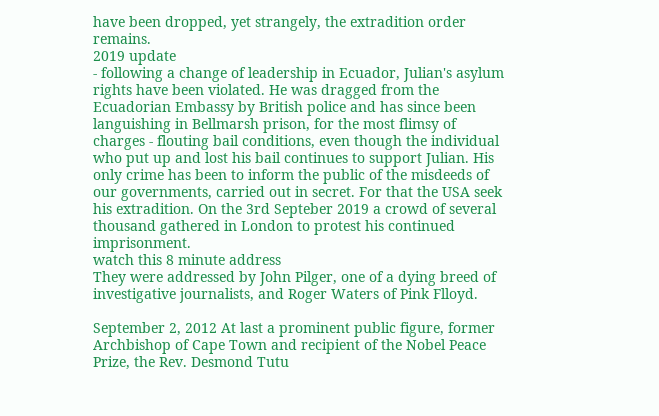have been dropped, yet strangely, the extradition order remains.
2019 update
- following a change of leadership in Ecuador, Julian's asylum rights have been violated. He was dragged from the Ecuadorian Embassy by British police and has since been languishing in Bellmarsh prison, for the most flimsy of charges - flouting bail conditions, even though the individual who put up and lost his bail continues to support Julian. His only crime has been to inform the public of the misdeeds of our governments, carried out in secret. For that the USA seek his extradition. On the 3rd Septeber 2019 a crowd of several thousand gathered in London to protest his continued imprisonment.
watch this 8 minute address
They were addressed by John Pilger, one of a dying breed of investigative journalists, and Roger Waters of Pink Flloyd.

September 2, 2012 At last a prominent public figure, former Archbishop of Cape Town and recipient of the Nobel Peace Prize, the Rev. Desmond Tutu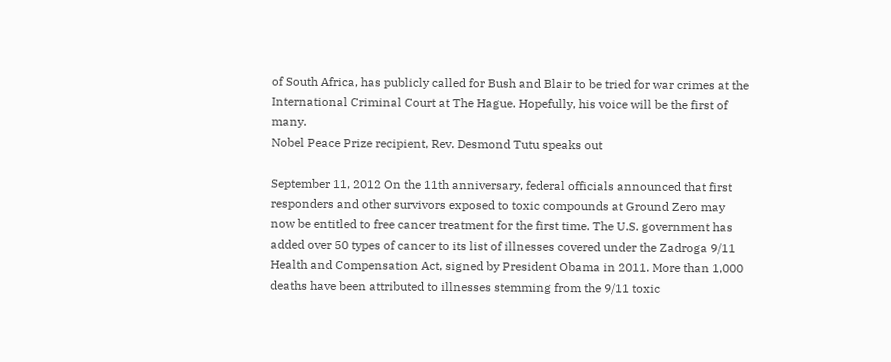of South Africa, has publicly called for Bush and Blair to be tried for war crimes at the International Criminal Court at The Hague. Hopefully, his voice will be the first of many.
Nobel Peace Prize recipient, Rev. Desmond Tutu speaks out

September 11, 2012 On the 11th anniversary, federal officials announced that first responders and other survivors exposed to toxic compounds at Ground Zero may now be entitled to free cancer treatment for the first time. The U.S. government has added over 50 types of cancer to its list of illnesses covered under the Zadroga 9/11 Health and Compensation Act, signed by President Obama in 2011. More than 1,000 deaths have been attributed to illnesses stemming from the 9/11 toxic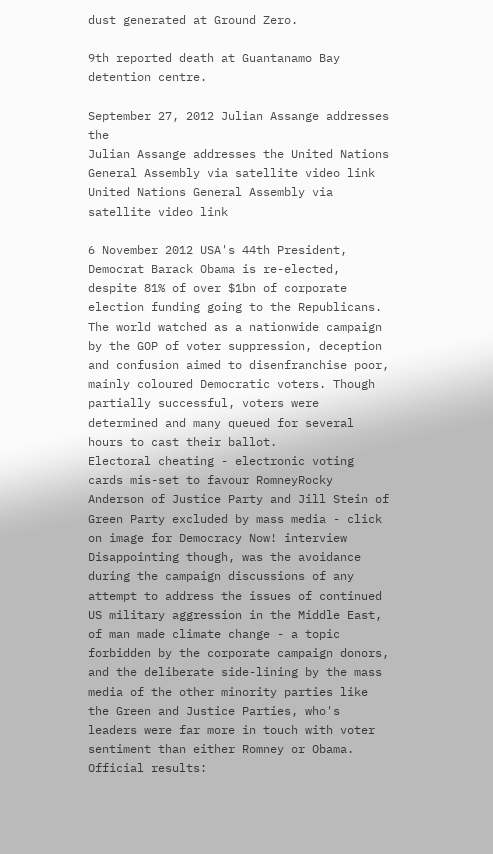dust generated at Ground Zero.

9th reported death at Guantanamo Bay detention centre.

September 27, 2012 Julian Assange addresses the
Julian Assange addresses the United Nations General Assembly via satellite video link
United Nations General Assembly via satellite video link

6 November 2012 USA's 44th President, Democrat Barack Obama is re-elected, despite 81% of over $1bn of corporate election funding going to the Republicans. The world watched as a nationwide campaign by the GOP of voter suppression, deception and confusion aimed to disenfranchise poor, mainly coloured Democratic voters. Though partially successful, voters were determined and many queued for several hours to cast their ballot.
Electoral cheating - electronic voting cards mis-set to favour RomneyRocky Anderson of Justice Party and Jill Stein of Green Party excluded by mass media - click on image for Democracy Now! interview
Disappointing though, was the avoidance during the campaign discussions of any attempt to address the issues of continued US military aggression in the Middle East, of man made climate change - a topic forbidden by the corporate campaign donors, and the deliberate side-lining by the mass media of the other minority parties like the Green and Justice Parties, who's leaders were far more in touch with voter sentiment than either Romney or Obama.
Official results: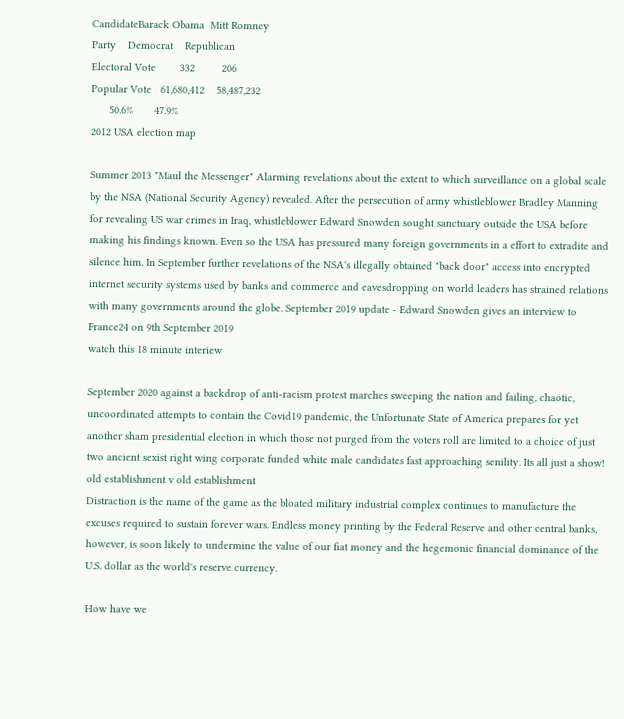CandidateBarack Obama  Mitt Romney
Party    Democrat    Republican
Electoral Vote        332         206
Popular Vote   61,680,412    58,487,232
      50.6%       47.9%
2012 USA election map

Summer 2013 "Maul the Messenger" Alarming revelations about the extent to which surveillance on a global scale by the NSA (National Security Agency) revealed. After the persecution of army whistleblower Bradley Manning for revealing US war crimes in Iraq, whistleblower Edward Snowden sought sanctuary outside the USA before making his findings known. Even so the USA has pressured many foreign governments in a effort to extradite and silence him. In September further revelations of the NSA's illegally obtained "back door" access into encrypted internet security systems used by banks and commerce and eavesdropping on world leaders has strained relations with many governments around the globe. September 2019 update - Edward Snowden gives an interview to France24 on 9th September 2019
watch this 18 minute interiew

September 2020 against a backdrop of anti-racism protest marches sweeping the nation and failing, chaotic, uncoordinated attempts to contain the Covid19 pandemic, the Unfortunate State of America prepares for yet another sham presidential election in which those not purged from the voters roll are limited to a choice of just two ancient sexist right wing corporate funded white male candidates fast approaching senility. Its all just a show!
old establishment v old establishment
Distraction is the name of the game as the bloated military industrial complex continues to manufacture the excuses required to sustain forever wars. Endless money printing by the Federal Reserve and other central banks, however, is soon likely to undermine the value of our fiat money and the hegemonic financial dominance of the U.S. dollar as the world's reserve currency.

How have we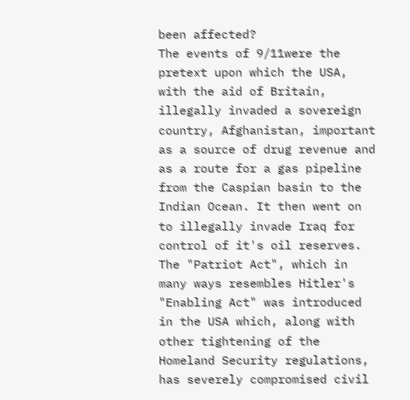been affected?
The events of 9/11were the pretext upon which the USA, with the aid of Britain, illegally invaded a sovereign country, Afghanistan, important as a source of drug revenue and as a route for a gas pipeline from the Caspian basin to the Indian Ocean. It then went on to illegally invade Iraq for control of it's oil reserves. The "Patriot Act", which in many ways resembles Hitler's "Enabling Act" was introduced in the USA which, along with other tightening of the Homeland Security regulations, has severely compromised civil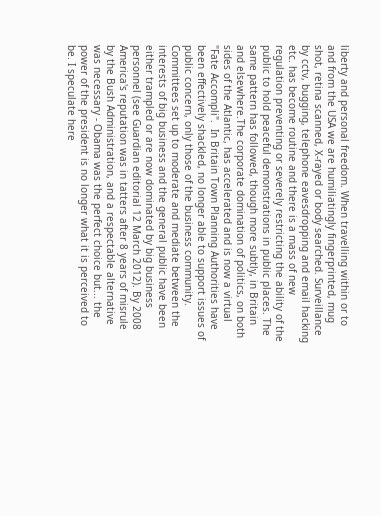liberty and personal freedom. When travelling within or to and from the USA we are humiliatingly fingerprinted, mug shot, retina scanned, X-rayed or body searched. Surveillance by cctv, bugging, telephone eavesdropping and email hacking etc. has become routine and there is a mass of new regulation preventing or severely restricting the ability of the public to hold peaceful demonstrations in public places. The same pattern has followed, though more subtly, in Britain and elsewhere.The corporate domination of politics, on both sides of the Atlantic, has accelerated and is now a virtual "Fate Accompli".  In Britain Town Planning Authorities have been effectively shackled, no longer able to support issues of public concern, only those of the business community. Committees set up to moderate and mediate between the interests of big business and the general public have been either trampled or are now dominated by big business personnel (see Guardian editorial 12 March 2012). By 2008 America's reputation was in tatters after 8 years of misrule by the Bush Administration, and a respectable alternative was necessary - Obama was the perfect choice but... the power of the president is no longer what it is perceived to be. I speculate here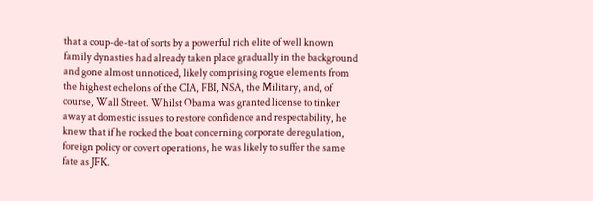that a coup-de-tat of sorts by a powerful rich elite of well known family dynasties had already taken place gradually in the background and gone almost unnoticed, likely comprising rogue elements from the highest echelons of the CIA, FBI, NSA, the Military, and, of course, Wall Street. Whilst Obama was granted license to tinker away at domestic issues to restore confidence and respectability, he knew that if he rocked the boat concerning corporate deregulation, foreign policy or covert operations, he was likely to suffer the same fate as JFK.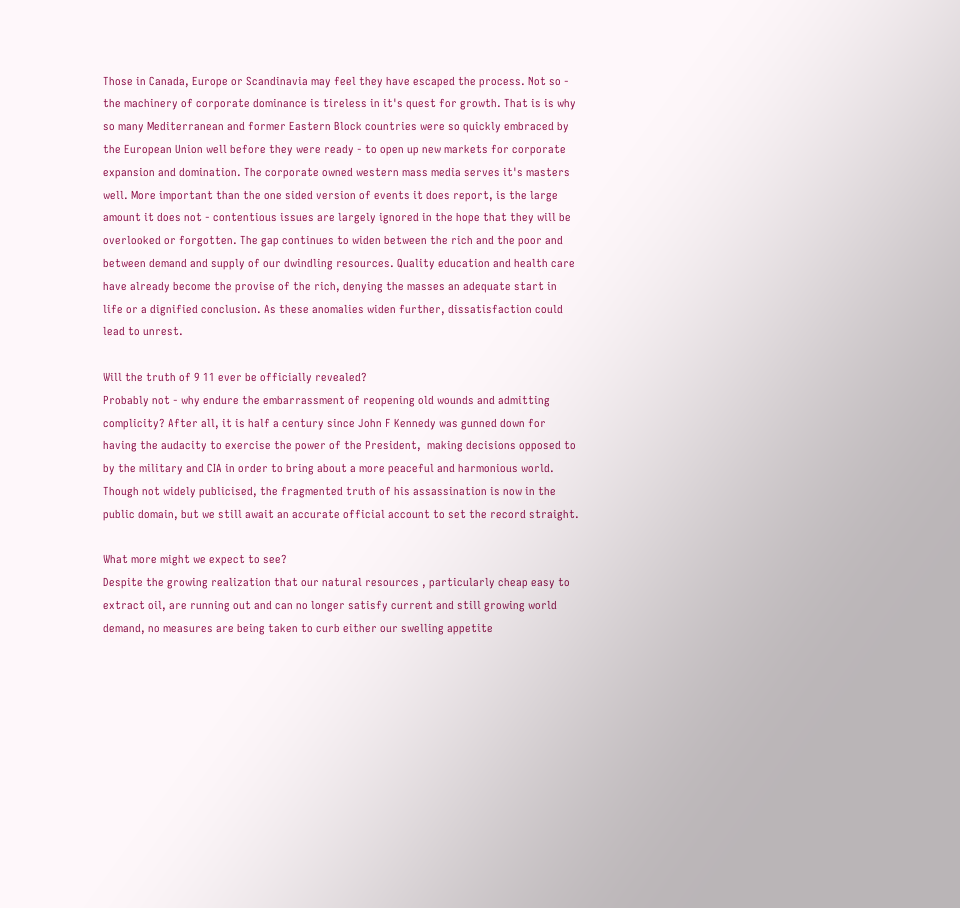Those in Canada, Europe or Scandinavia may feel they have escaped the process. Not so - the machinery of corporate dominance is tireless in it's quest for growth. That is is why so many Mediterranean and former Eastern Block countries were so quickly embraced by the European Union well before they were ready - to open up new markets for corporate expansion and domination. The corporate owned western mass media serves it's masters well. More important than the one sided version of events it does report, is the large amount it does not - contentious issues are largely ignored in the hope that they will be overlooked or forgotten. The gap continues to widen between the rich and the poor and between demand and supply of our dwindling resources. Quality education and health care have already become the provise of the rich, denying the masses an adequate start in life or a dignified conclusion. As these anomalies widen further, dissatisfaction could lead to unrest.

Will the truth of 9 11 ever be officially revealed?
Probably not - why endure the embarrassment of reopening old wounds and admitting complicity? After all, it is half a century since John F Kennedy was gunned down for having the audacity to exercise the power of the President,  making decisions opposed to by the military and CIA in order to bring about a more peaceful and harmonious world. Though not widely publicised, the fragmented truth of his assassination is now in the public domain, but we still await an accurate official account to set the record straight.

What more might we expect to see?
Despite the growing realization that our natural resources , particularly cheap easy to extract oil, are running out and can no longer satisfy current and still growing world demand, no measures are being taken to curb either our swelling appetite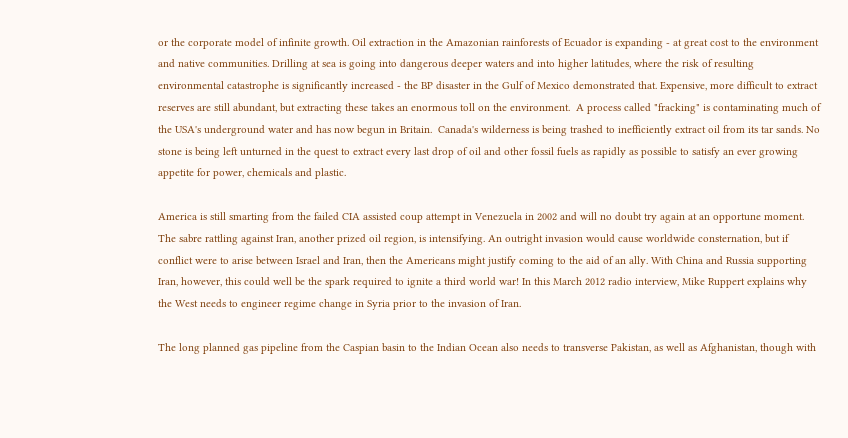or the corporate model of infinite growth. Oil extraction in the Amazonian rainforests of Ecuador is expanding - at great cost to the environment and native communities. Drilling at sea is going into dangerous deeper waters and into higher latitudes, where the risk of resulting environmental catastrophe is significantly increased - the BP disaster in the Gulf of Mexico demonstrated that. Expensive, more difficult to extract reserves are still abundant, but extracting these takes an enormous toll on the environment.  A process called "fracking" is contaminating much of the USA's underground water and has now begun in Britain.  Canada's wilderness is being trashed to inefficiently extract oil from its tar sands. No stone is being left unturned in the quest to extract every last drop of oil and other fossil fuels as rapidly as possible to satisfy an ever growing appetite for power, chemicals and plastic.

America is still smarting from the failed CIA assisted coup attempt in Venezuela in 2002 and will no doubt try again at an opportune moment.  The sabre rattling against Iran, another prized oil region, is intensifying. An outright invasion would cause worldwide consternation, but if conflict were to arise between Israel and Iran, then the Americans might justify coming to the aid of an ally. With China and Russia supporting Iran, however, this could well be the spark required to ignite a third world war! In this March 2012 radio interview, Mike Ruppert explains why the West needs to engineer regime change in Syria prior to the invasion of Iran.

The long planned gas pipeline from the Caspian basin to the Indian Ocean also needs to transverse Pakistan, as well as Afghanistan, though with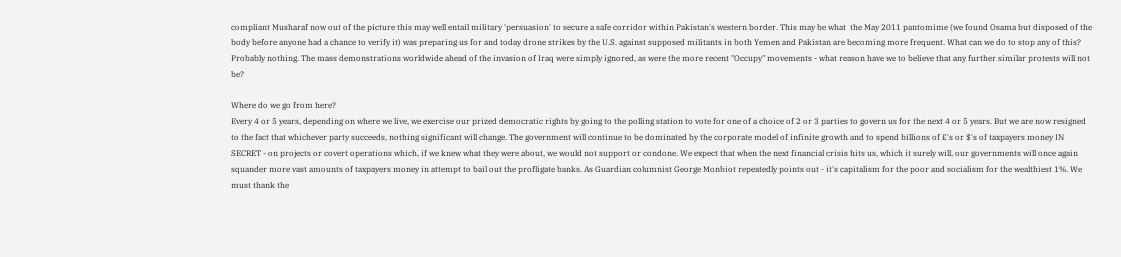compliant Musharaf now out of the picture this may well entail military 'persuasion' to secure a safe corridor within Pakistan's western border. This may be what  the May 2011 pantomime (we found Osama but disposed of the body before anyone had a chance to verify it) was preparing us for and today drone strikes by the U.S. against supposed militants in both Yemen and Pakistan are becoming more frequent. What can we do to stop any of this? Probably nothing. The mass demonstrations worldwide ahead of the invasion of Iraq were simply ignored, as were the more recent "Occupy" movements - what reason have we to believe that any further similar protests will not be?

Where do we go from here?
Every 4 or 5 years, depending on where we live, we exercise our prized democratic rights by going to the polling station to vote for one of a choice of 2 or 3 parties to govern us for the next 4 or 5 years. But we are now resigned to the fact that whichever party succeeds, nothing significant will change. The government will continue to be dominated by the corporate model of infinite growth and to spend billions of £'s or $'s of taxpayers money IN SECRET - on projects or covert operations which, if we knew what they were about, we would not support or condone. We expect that when the next financial crisis hits us, which it surely will, our governments will once again squander more vast amounts of taxpayers money in attempt to bail out the profligate banks. As Guardian columnist George Monbiot repeatedly points out - it's capitalism for the poor and socialism for the wealthiest 1%. We must thank the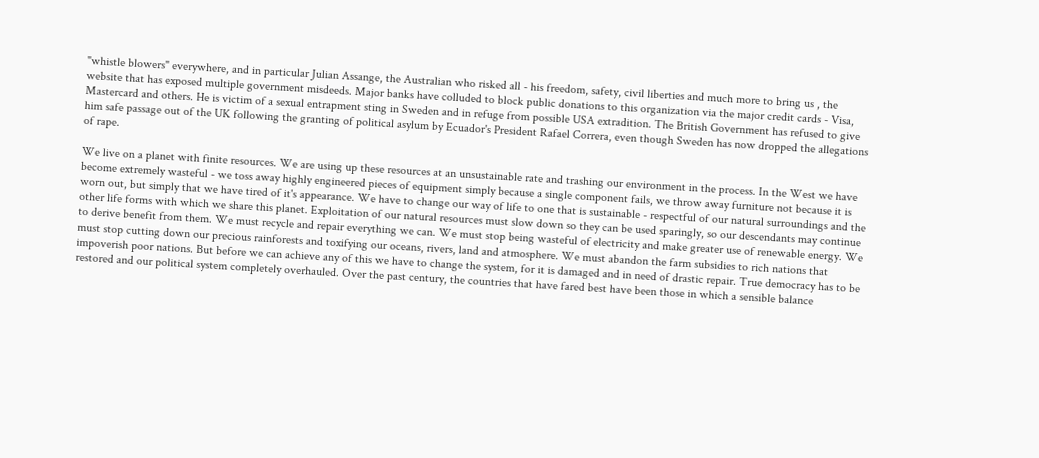"whistle blowers" everywhere, and in particular Julian Assange, the Australian who risked all - his freedom, safety, civil liberties and much more to bring us , the website that has exposed multiple government misdeeds. Major banks have colluded to block public donations to this organization via the major credit cards - Visa, Mastercard and others. He is victim of a sexual entrapment sting in Sweden and in refuge from possible USA extradition. The British Government has refused to give him safe passage out of the UK following the granting of political asylum by Ecuador's President Rafael Correra, even though Sweden has now dropped the allegations of rape.

We live on a planet with finite resources. We are using up these resources at an unsustainable rate and trashing our environment in the process. In the West we have become extremely wasteful - we toss away highly engineered pieces of equipment simply because a single component fails, we throw away furniture not because it is worn out, but simply that we have tired of it's appearance. We have to change our way of life to one that is sustainable - respectful of our natural surroundings and the other life forms with which we share this planet. Exploitation of our natural resources must slow down so they can be used sparingly, so our descendants may continue to derive benefit from them. We must recycle and repair everything we can. We must stop being wasteful of electricity and make greater use of renewable energy. We must stop cutting down our precious rainforests and toxifying our oceans, rivers, land and atmosphere. We must abandon the farm subsidies to rich nations that impoverish poor nations. But before we can achieve any of this we have to change the system, for it is damaged and in need of drastic repair. True democracy has to be restored and our political system completely overhauled. Over the past century, the countries that have fared best have been those in which a sensible balance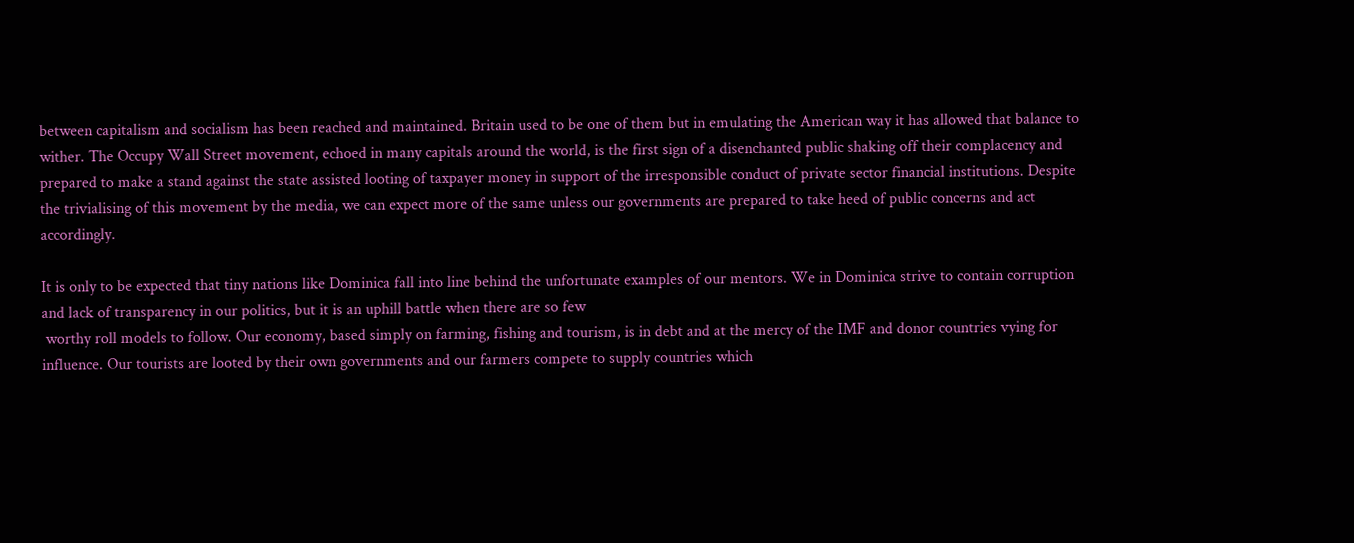between capitalism and socialism has been reached and maintained. Britain used to be one of them but in emulating the American way it has allowed that balance to wither. The Occupy Wall Street movement, echoed in many capitals around the world, is the first sign of a disenchanted public shaking off their complacency and prepared to make a stand against the state assisted looting of taxpayer money in support of the irresponsible conduct of private sector financial institutions. Despite the trivialising of this movement by the media, we can expect more of the same unless our governments are prepared to take heed of public concerns and act accordingly.

It is only to be expected that tiny nations like Dominica fall into line behind the unfortunate examples of our mentors. We in Dominica strive to contain corruption and lack of transparency in our politics, but it is an uphill battle when there are so few
 worthy roll models to follow. Our economy, based simply on farming, fishing and tourism, is in debt and at the mercy of the IMF and donor countries vying for influence. Our tourists are looted by their own governments and our farmers compete to supply countries which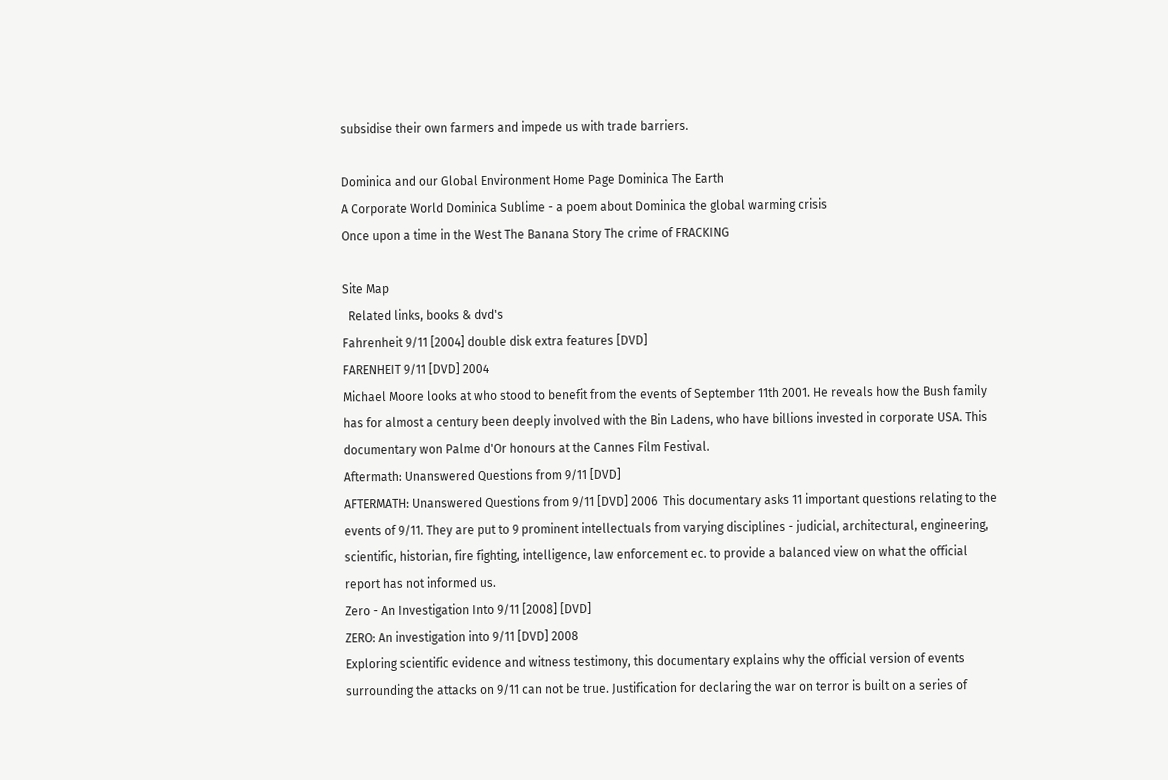subsidise their own farmers and impede us with trade barriers.

Dominica and our Global Environment Home Page Dominica The Earth
A Corporate World Dominica Sublime - a poem about Dominica the global warming crisis
Once upon a time in the West The Banana Story The crime of FRACKING

Site Map
  Related links, books & dvd's
Fahrenheit 9/11 [2004] double disk extra features [DVD]
FARENHEIT 9/11 [DVD] 2004
Michael Moore looks at who stood to benefit from the events of September 11th 2001. He reveals how the Bush family has for almost a century been deeply involved with the Bin Ladens, who have billions invested in corporate USA. This documentary won Palme d'Or honours at the Cannes Film Festival.
Aftermath: Unanswered Questions from 9/11 [DVD]
AFTERMATH: Unanswered Questions from 9/11 [DVD] 2006  This documentary asks 11 important questions relating to the events of 9/11. They are put to 9 prominent intellectuals from varying disciplines - judicial, architectural, engineering, scientific, historian, fire fighting, intelligence, law enforcement ec. to provide a balanced view on what the official report has not informed us.
Zero - An Investigation Into 9/11 [2008] [DVD]
ZERO: An investigation into 9/11 [DVD] 2008
Exploring scientific evidence and witness testimony, this documentary explains why the official version of events surrounding the attacks on 9/11 can not be true. Justification for declaring the war on terror is built on a series of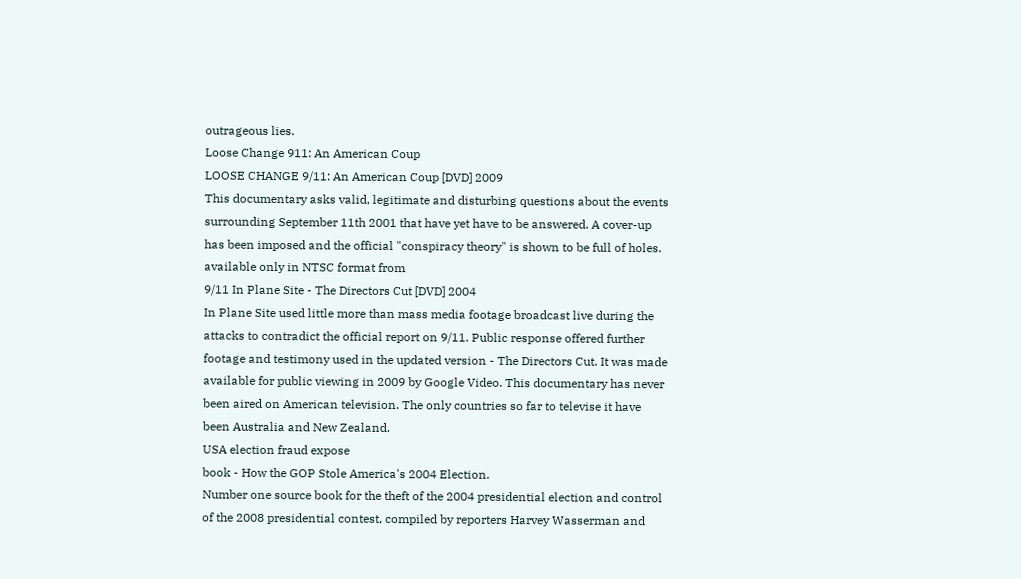outrageous lies.
Loose Change 911: An American Coup
LOOSE CHANGE 9/11: An American Coup [DVD] 2009
This documentary asks valid, legitimate and disturbing questions about the events surrounding September 11th 2001 that have yet have to be answered. A cover-up has been imposed and the official "conspiracy theory" is shown to be full of holes.
available only in NTSC format from
9/11 In Plane Site - The Directors Cut [DVD] 2004
In Plane Site used little more than mass media footage broadcast live during the attacks to contradict the official report on 9/11. Public response offered further footage and testimony used in the updated version - The Directors Cut. It was made available for public viewing in 2009 by Google Video. This documentary has never been aired on American television. The only countries so far to televise it have been Australia and New Zealand.
USA election fraud expose
book - How the GOP Stole America's 2004 Election.
Number one source book for the theft of the 2004 presidential election and control of the 2008 presidential contest, compiled by reporters Harvey Wasserman and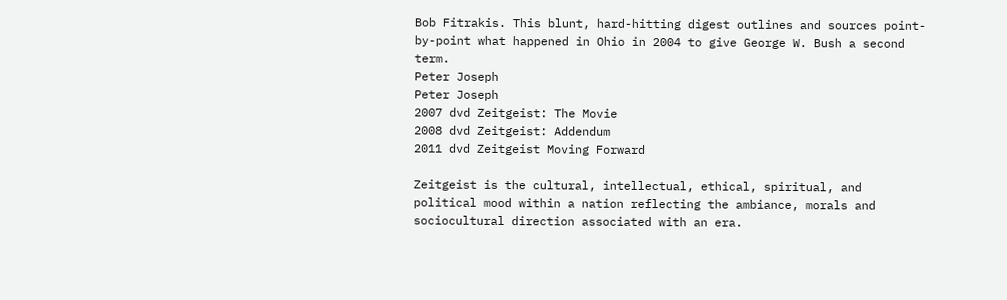Bob Fitrakis. This blunt, hard-hitting digest outlines and sources point-by-point what happened in Ohio in 2004 to give George W. Bush a second term.
Peter Joseph
Peter Joseph
2007 dvd Zeitgeist: The Movie
2008 dvd Zeitgeist: Addendum
2011 dvd Zeitgeist Moving Forward

Zeitgeist is the cultural, intellectual, ethical, spiritual, and political mood within a nation reflecting the ambiance, morals and sociocultural direction associated with an era.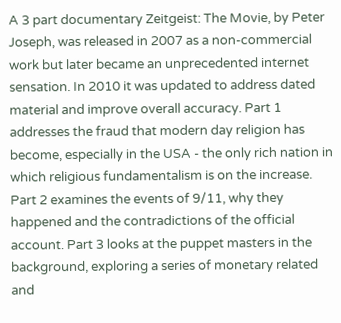A 3 part documentary Zeitgeist: The Movie, by Peter Joseph, was released in 2007 as a non-commercial work but later became an unprecedented internet sensation. In 2010 it was updated to address dated material and improve overall accuracy. Part 1 addresses the fraud that modern day religion has become, especially in the USA - the only rich nation in which religious fundamentalism is on the increase. Part 2 examines the events of 9/11, why they happened and the contradictions of the official account. Part 3 looks at the puppet masters in the background, exploring a series of monetary related and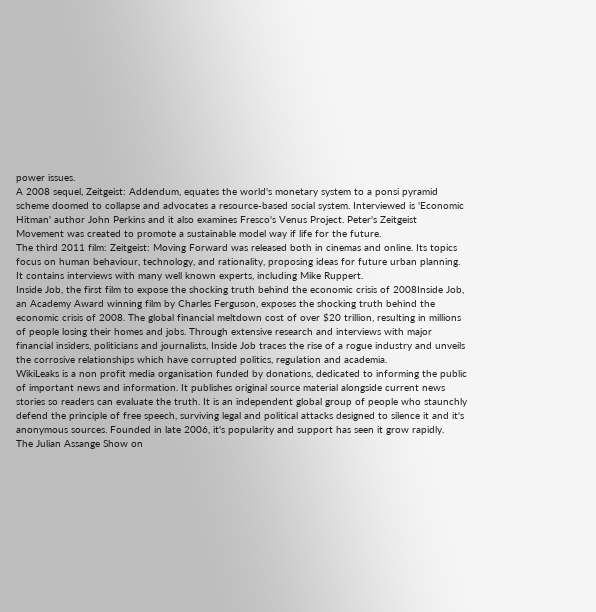power issues.
A 2008 sequel, Zeitgeist: Addendum, equates the world's monetary system to a ponsi pyramid scheme doomed to collapse and advocates a resource-based social system. Interviewed is 'Economic Hitman' author John Perkins and it also examines Fresco's Venus Project. Peter's Zeitgeist Movement was created to promote a sustainable model way if life for the future.
The third 2011 film: Zeitgeist: Moving Forward was released both in cinemas and online. Its topics focus on human behaviour, technology, and rationality, proposing ideas for future urban planning. It contains interviews with many well known experts, including Mike Ruppert.
Inside Job, the first film to expose the shocking truth behind the economic crisis of 2008Inside Job, an Academy Award winning film by Charles Ferguson, exposes the shocking truth behind the economic crisis of 2008. The global financial meltdown cost of over $20 trillion, resulting in millions of people losing their homes and jobs. Through extensive research and interviews with major financial insiders, politicians and journalists, Inside Job traces the rise of a rogue industry and unveils the corrosive relationships which have corrupted politics, regulation and academia.
WikiLeaks is a non profit media organisation funded by donations, dedicated to informing the public of important news and information. It publishes original source material alongside current news stories so readers can evaluate the truth. It is an independent global group of people who staunchly defend the principle of free speech, surviving legal and political attacks designed to silence it and it's anonymous sources. Founded in late 2006, it's popularity and support has seen it grow rapidly.
The Julian Assange Show on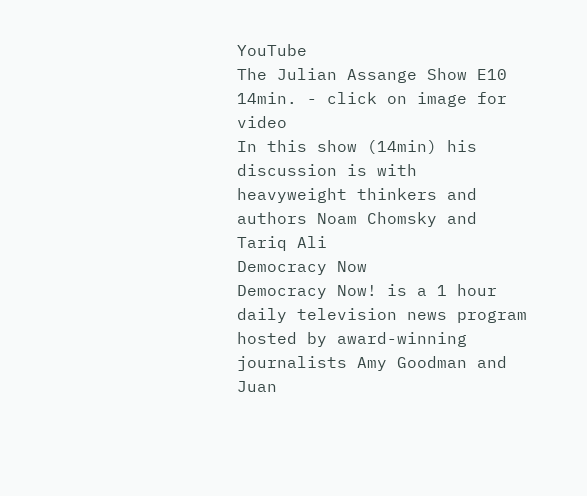YouTube
The Julian Assange Show E10 14min. - click on image for video
In this show (14min) his discussion is with heavyweight thinkers and authors Noam Chomsky and Tariq Ali
Democracy Now
Democracy Now! is a 1 hour daily television news program hosted by award-winning journalists Amy Goodman and Juan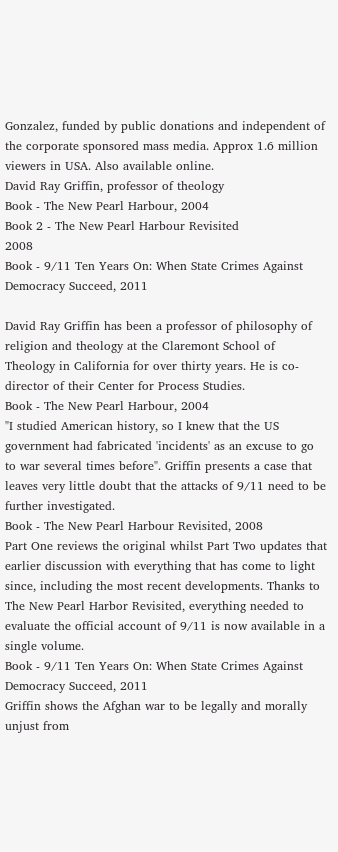Gonzalez, funded by public donations and independent of the corporate sponsored mass media. Approx 1.6 million viewers in USA. Also available online.
David Ray Griffin, professor of theology
Book - The New Pearl Harbour, 2004
Book 2 - The New Pearl Harbour Revisited                                          2008
Book - 9/11 Ten Years On: When State Crimes Against Democracy Succeed, 2011

David Ray Griffin has been a professor of philosophy of religion and theology at the Claremont School of Theology in California for over thirty years. He is co-director of their Center for Process Studies.
Book - The New Pearl Harbour, 2004
"I studied American history, so I knew that the US government had fabricated 'incidents' as an excuse to go to war several times before". Griffin presents a case that leaves very little doubt that the attacks of 9/11 need to be further investigated.
Book - The New Pearl Harbour Revisited, 2008
Part One reviews the original whilst Part Two updates that earlier discussion with everything that has come to light since, including the most recent developments. Thanks to The New Pearl Harbor Revisited, everything needed to evaluate the official account of 9/11 is now available in a single volume.
Book - 9/11 Ten Years On: When State Crimes Against Democracy Succeed, 2011
Griffin shows the Afghan war to be legally and morally unjust from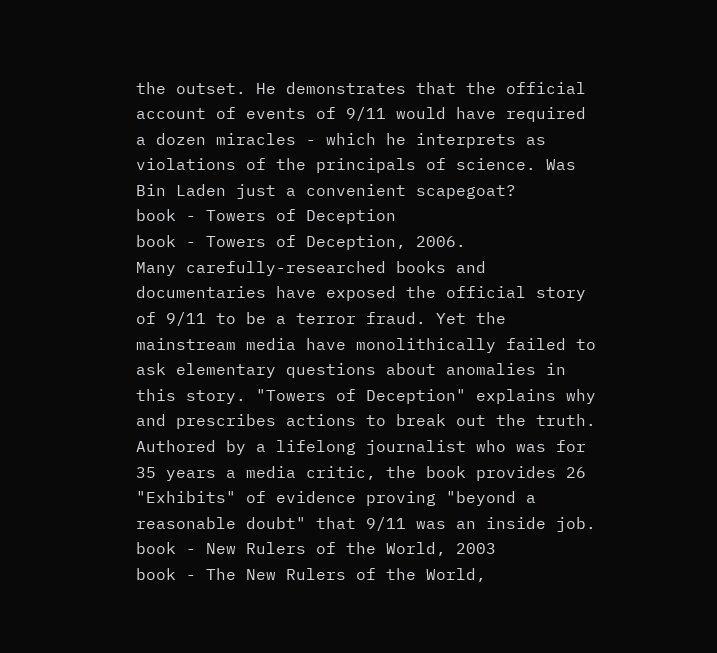the outset. He demonstrates that the official account of events of 9/11 would have required a dozen miracles - which he interprets as violations of the principals of science. Was Bin Laden just a convenient scapegoat?
book - Towers of Deception
book - Towers of Deception, 2006.
Many carefully-researched books and documentaries have exposed the official story of 9/11 to be a terror fraud. Yet the mainstream media have monolithically failed to ask elementary questions about anomalies in this story. "Towers of Deception" explains why and prescribes actions to break out the truth. Authored by a lifelong journalist who was for 35 years a media critic, the book provides 26 "Exhibits" of evidence proving "beyond a reasonable doubt" that 9/11 was an inside job.
book - New Rulers of the World, 2003
book - The New Rulers of the World,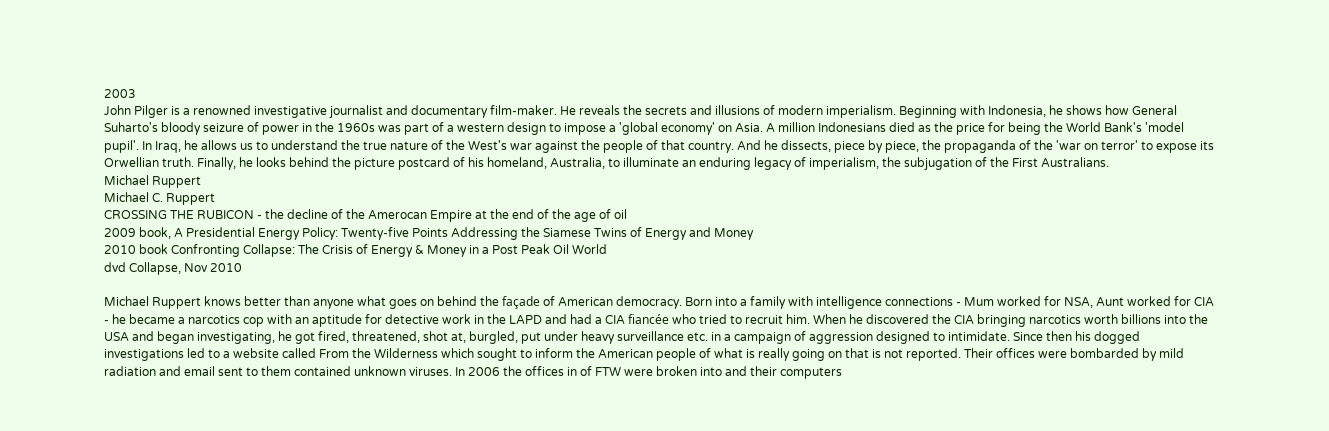2003
John Pilger is a renowned investigative journalist and documentary film-maker. He reveals the secrets and illusions of modern imperialism. Beginning with Indonesia, he shows how General Suharto's bloody seizure of power in the 1960s was part of a western design to impose a 'global economy' on Asia. A million Indonesians died as the price for being the World Bank's 'model pupil'. In Iraq, he allows us to understand the true nature of the West's war against the people of that country. And he dissects, piece by piece, the propaganda of the 'war on terror' to expose its Orwellian truth. Finally, he looks behind the picture postcard of his homeland, Australia, to illuminate an enduring legacy of imperialism, the subjugation of the First Australians.
Michael Ruppert
Michael C. Ruppert
CROSSING THE RUBICON - the decline of the Amerocan Empire at the end of the age of oil
2009 book, A Presidential Energy Policy: Twenty-five Points Addressing the Siamese Twins of Energy and Money
2010 book Confronting Collapse: The Crisis of Energy & Money in a Post Peak Oil World
dvd Collapse, Nov 2010

Michael Ruppert knows better than anyone what goes on behind the façade of American democracy. Born into a family with intelligence connections - Mum worked for NSA, Aunt worked for CIA - he became a narcotics cop with an aptitude for detective work in the LAPD and had a CIA fiancée who tried to recruit him. When he discovered the CIA bringing narcotics worth billions into the USA and began investigating, he got fired, threatened, shot at, burgled, put under heavy surveillance etc. in a campaign of aggression designed to intimidate. Since then his dogged investigations led to a website called From the Wilderness which sought to inform the American people of what is really going on that is not reported. Their offices were bombarded by mild radiation and email sent to them contained unknown viruses. In 2006 the offices in of FTW were broken into and their computers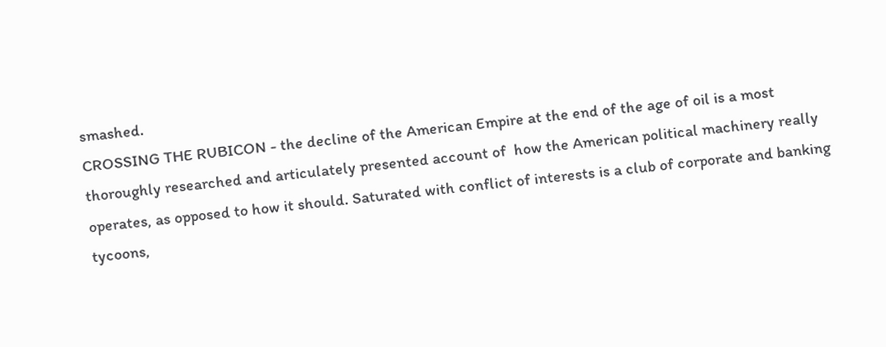smashed.
CROSSING THE RUBICON - the decline of the American Empire at the end of the age of oil is a most thoroughly researched and articulately presented account of  how the American political machinery really operates, as opposed to how it should. Saturated with conflict of interests is a club of corporate and banking tycoons,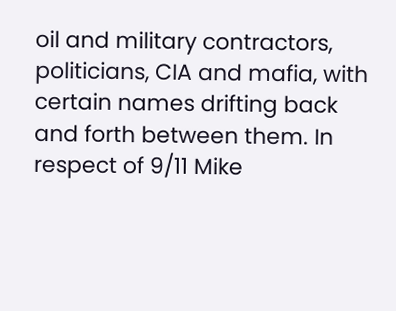oil and military contractors, politicians, CIA and mafia, with certain names drifting back and forth between them. In respect of 9/11 Mike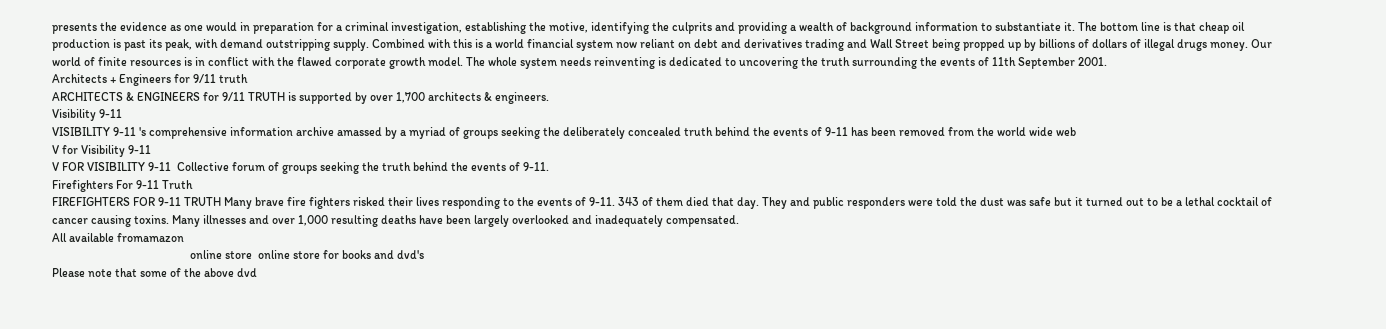presents the evidence as one would in preparation for a criminal investigation, establishing the motive, identifying the culprits and providing a wealth of background information to substantiate it. The bottom line is that cheap oil production is past its peak, with demand outstripping supply. Combined with this is a world financial system now reliant on debt and derivatives trading and Wall Street being propped up by billions of dollars of illegal drugs money. Our world of finite resources is in conflict with the flawed corporate growth model. The whole system needs reinventing is dedicated to uncovering the truth surrounding the events of 11th September 2001.
Architects + Engineers for 9/11 truth
ARCHITECTS & ENGINEERS for 9/11 TRUTH is supported by over 1,700 architects & engineers.
Visibility 9-11
VISIBILITY 9-11 's comprehensive information archive amassed by a myriad of groups seeking the deliberately concealed truth behind the events of 9-11 has been removed from the world wide web
V for Visibility 9-11
V FOR VISIBILITY 9-11  Collective forum of groups seeking the truth behind the events of 9-11.
Firefighters For 9-11 Truth
FIREFIGHTERS FOR 9-11 TRUTH Many brave fire fighters risked their lives responding to the events of 9-11. 343 of them died that day. They and public responders were told the dust was safe but it turned out to be a lethal cocktail of cancer causing toxins. Many illnesses and over 1,000 resulting deaths have been largely overlooked and inadequately compensated.
All available fromamazon
                                              online store  online store for books and dvd's
Please note that some of the above dvd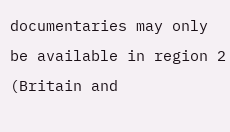documentaries may only be available in region 2 (Britain and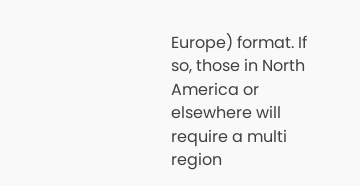Europe) format. If so, those in North America or elsewhere will require a multi region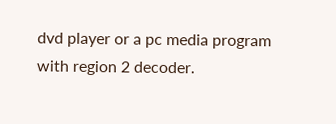dvd player or a pc media program with region 2 decoder.